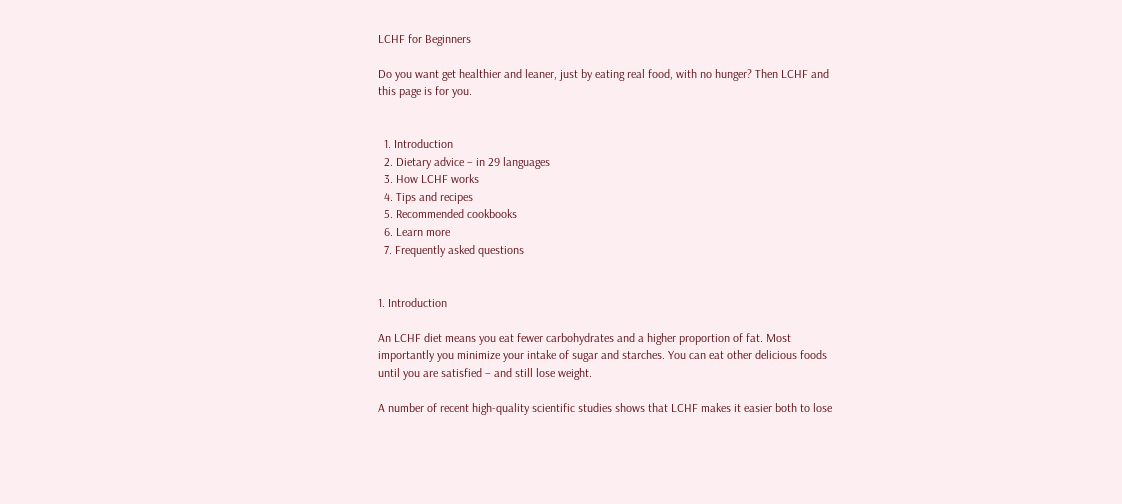LCHF for Beginners

Do you want get healthier and leaner, just by eating real food, with no hunger? Then LCHF and this page is for you.


  1. Introduction
  2. Dietary advice – in 29 languages
  3. How LCHF works
  4. Tips and recipes
  5. Recommended cookbooks
  6. Learn more
  7. Frequently asked questions


1. Introduction

An LCHF diet means you eat fewer carbohydrates and a higher proportion of fat. Most importantly you minimize your intake of sugar and starches. You can eat other delicious foods until you are satisfied – and still lose weight.

A number of recent high-quality scientific studies shows that LCHF makes it easier both to lose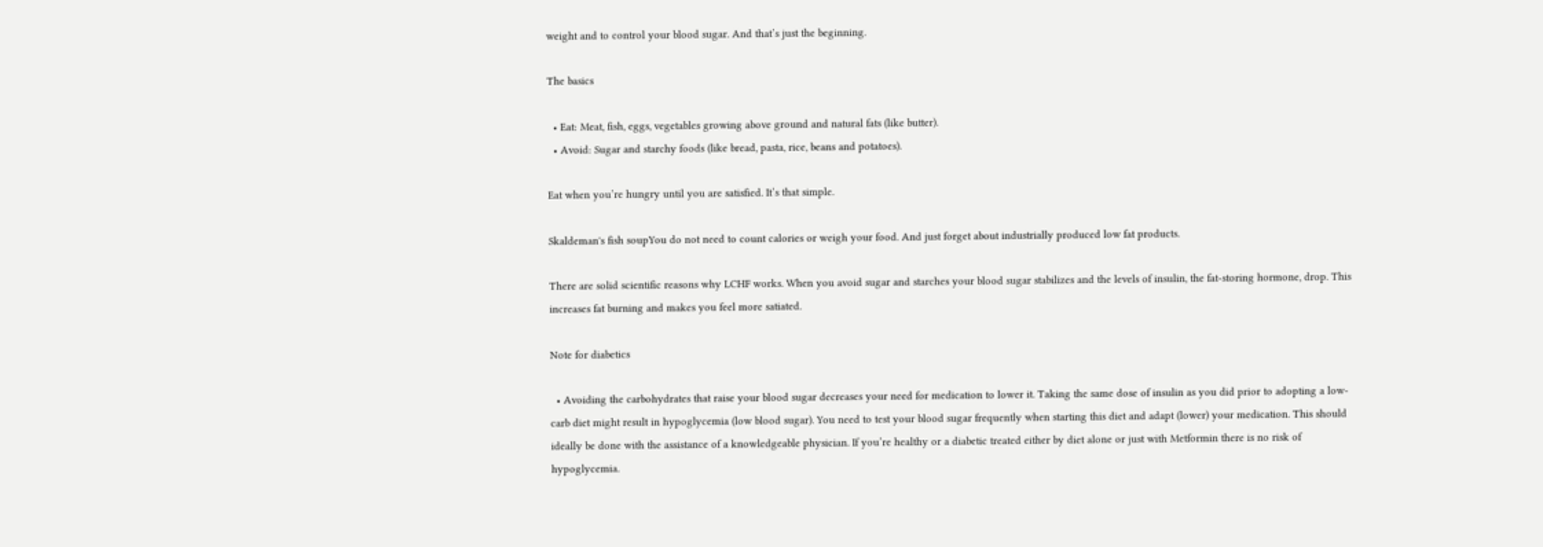weight and to control your blood sugar. And that’s just the beginning.

The basics

  • Eat: Meat, fish, eggs, vegetables growing above ground and natural fats (like butter).
  • Avoid: Sugar and starchy foods (like bread, pasta, rice, beans and potatoes).

Eat when you’re hungry until you are satisfied. It’s that simple.

Skaldeman's fish soupYou do not need to count calories or weigh your food. And just forget about industrially produced low fat products.

There are solid scientific reasons why LCHF works. When you avoid sugar and starches your blood sugar stabilizes and the levels of insulin, the fat-storing hormone, drop. This increases fat burning and makes you feel more satiated.

Note for diabetics

  • Avoiding the carbohydrates that raise your blood sugar decreases your need for medication to lower it. Taking the same dose of insulin as you did prior to adopting a low-carb diet might result in hypoglycemia (low blood sugar). You need to test your blood sugar frequently when starting this diet and adapt (lower) your medication. This should ideally be done with the assistance of a knowledgeable physician. If you’re healthy or a diabetic treated either by diet alone or just with Metformin there is no risk of hypoglycemia.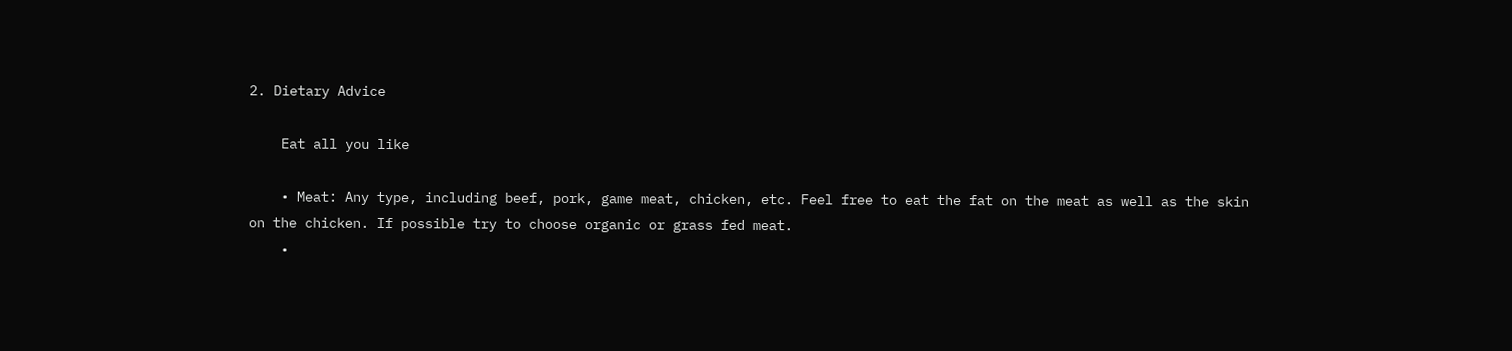2. Dietary Advice

    Eat all you like

    • Meat: Any type, including beef, pork, game meat, chicken, etc. Feel free to eat the fat on the meat as well as the skin on the chicken. If possible try to choose organic or grass fed meat.
    •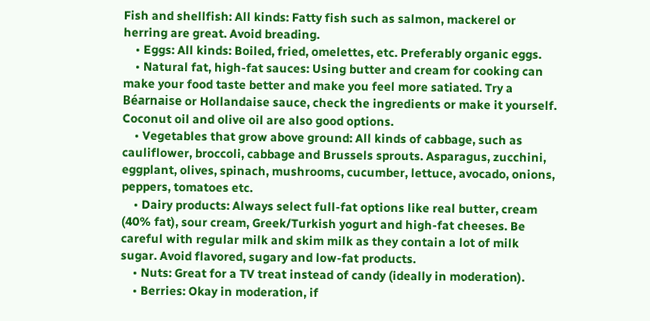Fish and shellfish: All kinds: Fatty fish such as salmon, mackerel or herring are great. Avoid breading.
    • Eggs: All kinds: Boiled, fried, omelettes, etc. Preferably organic eggs.
    • Natural fat, high-fat sauces: Using butter and cream for cooking can make your food taste better and make you feel more satiated. Try a Béarnaise or Hollandaise sauce, check the ingredients or make it yourself. Coconut oil and olive oil are also good options.
    • Vegetables that grow above ground: All kinds of cabbage, such as cauliflower, broccoli, cabbage and Brussels sprouts. Asparagus, zucchini, eggplant, olives, spinach, mushrooms, cucumber, lettuce, avocado, onions, peppers, tomatoes etc.
    • Dairy products: Always select full-fat options like real butter, cream (40% fat), sour cream, Greek/Turkish yogurt and high-fat cheeses. Be careful with regular milk and skim milk as they contain a lot of milk sugar. Avoid flavored, sugary and low-fat products.
    • Nuts: Great for a TV treat instead of candy (ideally in moderation).
    • Berries: Okay in moderation, if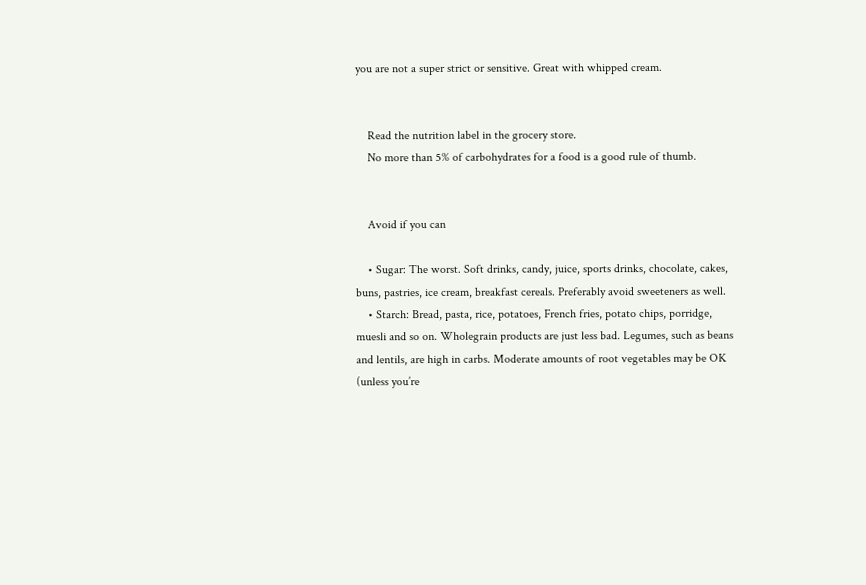you are not a super strict or sensitive. Great with whipped cream.


    Read the nutrition label in the grocery store.
    No more than 5% of carbohydrates for a food is a good rule of thumb.


    Avoid if you can

    • Sugar: The worst. Soft drinks, candy, juice, sports drinks, chocolate, cakes, buns, pastries, ice cream, breakfast cereals. Preferably avoid sweeteners as well.
    • Starch: Bread, pasta, rice, potatoes, French fries, potato chips, porridge, muesli and so on. Wholegrain products are just less bad. Legumes, such as beans and lentils, are high in carbs. Moderate amounts of root vegetables may be OK (unless you’re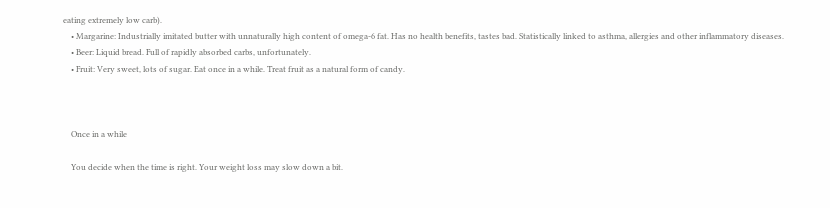eating extremely low carb).
    • Margarine: Industrially imitated butter with unnaturally high content of omega-6 fat. Has no health benefits, tastes bad. Statistically linked to asthma, allergies and other inflammatory diseases.
    • Beer: Liquid bread. Full of rapidly absorbed carbs, unfortunately.
    • Fruit: Very sweet, lots of sugar. Eat once in a while. Treat fruit as a natural form of candy.



    Once in a while

    You decide when the time is right. Your weight loss may slow down a bit.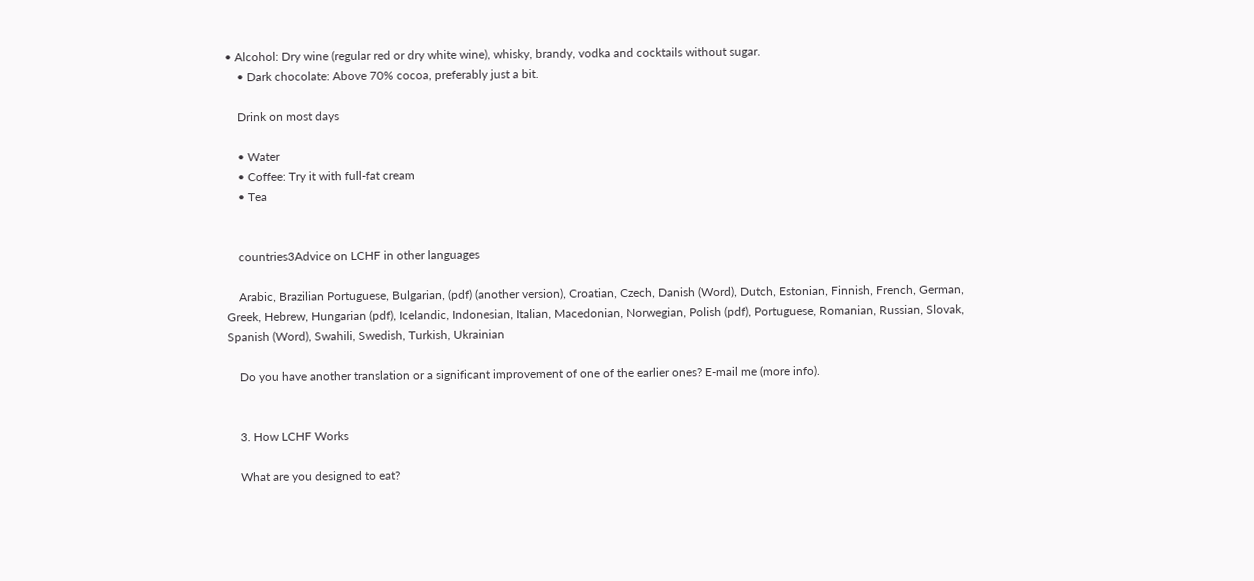• Alcohol: Dry wine (regular red or dry white wine), whisky, brandy, vodka and cocktails without sugar.
    • Dark chocolate: Above 70% cocoa, preferably just a bit.

    Drink on most days

    • Water
    • Coffee: Try it with full-fat cream
    • Tea


    countries3Advice on LCHF in other languages

    Arabic, Brazilian Portuguese, Bulgarian, (pdf) (another version), Croatian, Czech, Danish (Word), Dutch, Estonian, Finnish, French, German, Greek, Hebrew, Hungarian (pdf), Icelandic, Indonesian, Italian, Macedonian, Norwegian, Polish (pdf), Portuguese, Romanian, Russian, Slovak, Spanish (Word), Swahili, Swedish, Turkish, Ukrainian

    Do you have another translation or a significant improvement of one of the earlier ones? E-mail me (more info).


    3. How LCHF Works

    What are you designed to eat?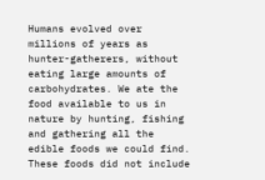Humans evolved over millions of years as hunter-gatherers, without eating large amounts of carbohydrates. We ate the food available to us in nature by hunting, fishing and gathering all the edible foods we could find. These foods did not include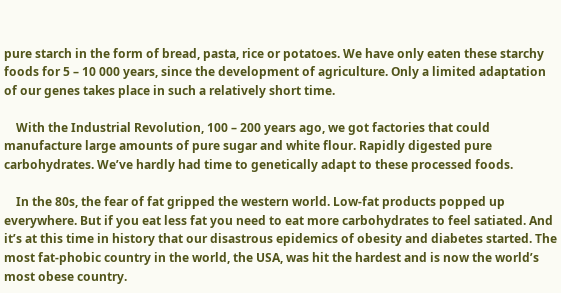pure starch in the form of bread, pasta, rice or potatoes. We have only eaten these starchy foods for 5 – 10 000 years, since the development of agriculture. Only a limited adaptation of our genes takes place in such a relatively short time.

    With the Industrial Revolution, 100 – 200 years ago, we got factories that could manufacture large amounts of pure sugar and white flour. Rapidly digested pure carbohydrates. We’ve hardly had time to genetically adapt to these processed foods.

    In the 80s, the fear of fat gripped the western world. Low-fat products popped up everywhere. But if you eat less fat you need to eat more carbohydrates to feel satiated. And it’s at this time in history that our disastrous epidemics of obesity and diabetes started. The most fat-phobic country in the world, the USA, was hit the hardest and is now the world’s most obese country.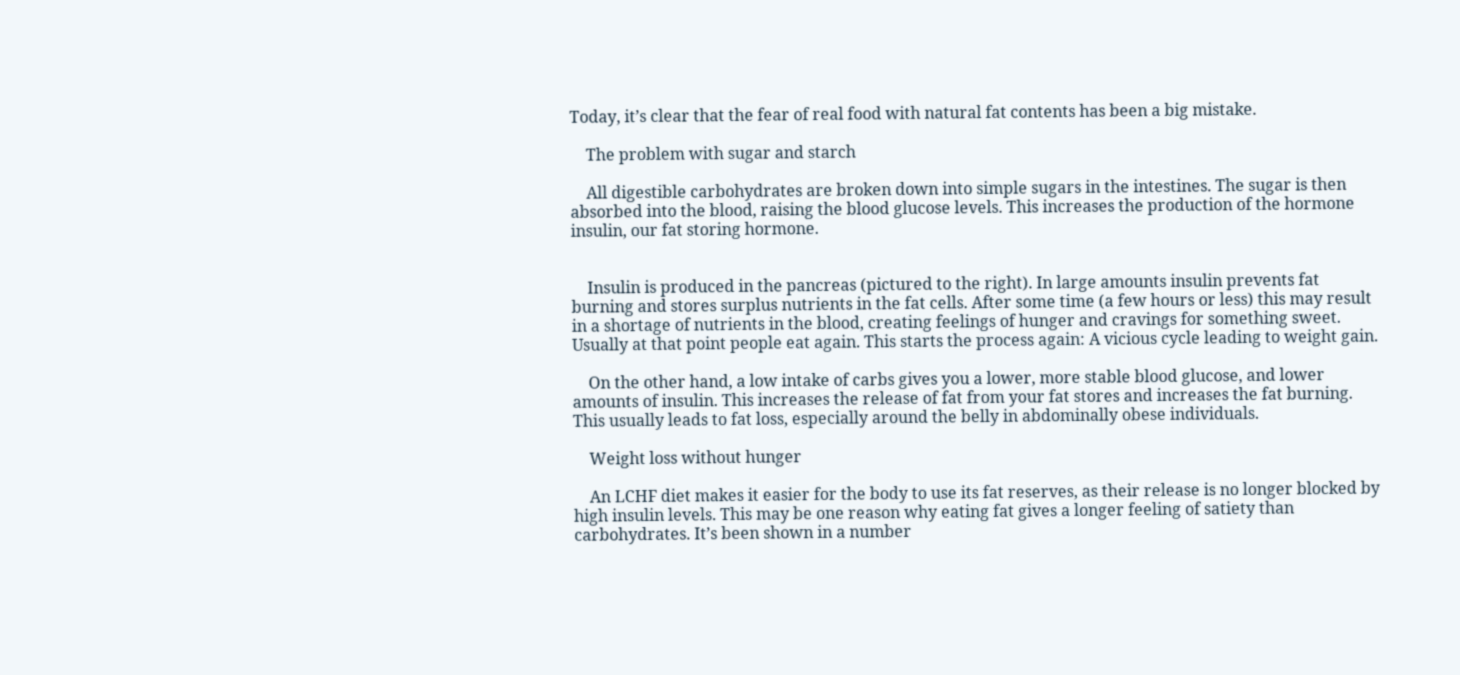Today, it’s clear that the fear of real food with natural fat contents has been a big mistake.

    The problem with sugar and starch

    All digestible carbohydrates are broken down into simple sugars in the intestines. The sugar is then absorbed into the blood, raising the blood glucose levels. This increases the production of the hormone insulin, our fat storing hormone.


    Insulin is produced in the pancreas (pictured to the right). In large amounts insulin prevents fat burning and stores surplus nutrients in the fat cells. After some time (a few hours or less) this may result in a shortage of nutrients in the blood, creating feelings of hunger and cravings for something sweet. Usually at that point people eat again. This starts the process again: A vicious cycle leading to weight gain.

    On the other hand, a low intake of carbs gives you a lower, more stable blood glucose, and lower amounts of insulin. This increases the release of fat from your fat stores and increases the fat burning. This usually leads to fat loss, especially around the belly in abdominally obese individuals.

    Weight loss without hunger

    An LCHF diet makes it easier for the body to use its fat reserves, as their release is no longer blocked by high insulin levels. This may be one reason why eating fat gives a longer feeling of satiety than carbohydrates. It’s been shown in a number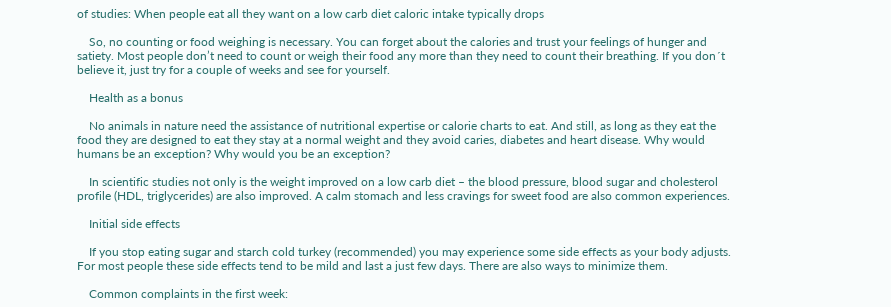of studies: When people eat all they want on a low carb diet caloric intake typically drops

    So, no counting or food weighing is necessary. You can forget about the calories and trust your feelings of hunger and satiety. Most people don’t need to count or weigh their food any more than they need to count their breathing. If you don´t believe it, just try for a couple of weeks and see for yourself.

    Health as a bonus

    No animals in nature need the assistance of nutritional expertise or calorie charts to eat. And still, as long as they eat the food they are designed to eat they stay at a normal weight and they avoid caries, diabetes and heart disease. Why would humans be an exception? Why would you be an exception?

    In scientific studies not only is the weight improved on a low carb diet – the blood pressure, blood sugar and cholesterol profile (HDL, triglycerides) are also improved. A calm stomach and less cravings for sweet food are also common experiences.

    Initial side effects

    If you stop eating sugar and starch cold turkey (recommended) you may experience some side effects as your body adjusts. For most people these side effects tend to be mild and last a just few days. There are also ways to minimize them.

    Common complaints in the first week: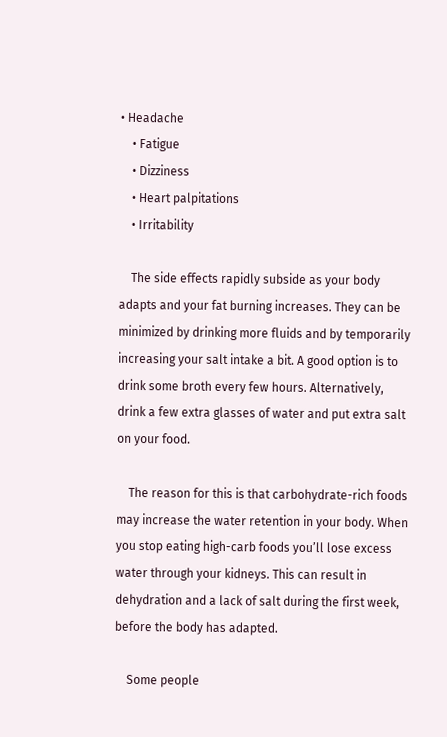• Headache
    • Fatigue
    • Dizziness
    • Heart palpitations
    • Irritability

    The side effects rapidly subside as your body adapts and your fat burning increases. They can be minimized by drinking more fluids and by temporarily increasing your salt intake a bit. A good option is to drink some broth every few hours. Alternatively, drink a few extra glasses of water and put extra salt on your food.

    The reason for this is that carbohydrate-rich foods may increase the water retention in your body. When you stop eating high-carb foods you’ll lose excess water through your kidneys. This can result in dehydration and a lack of salt during the first week, before the body has adapted.

    Some people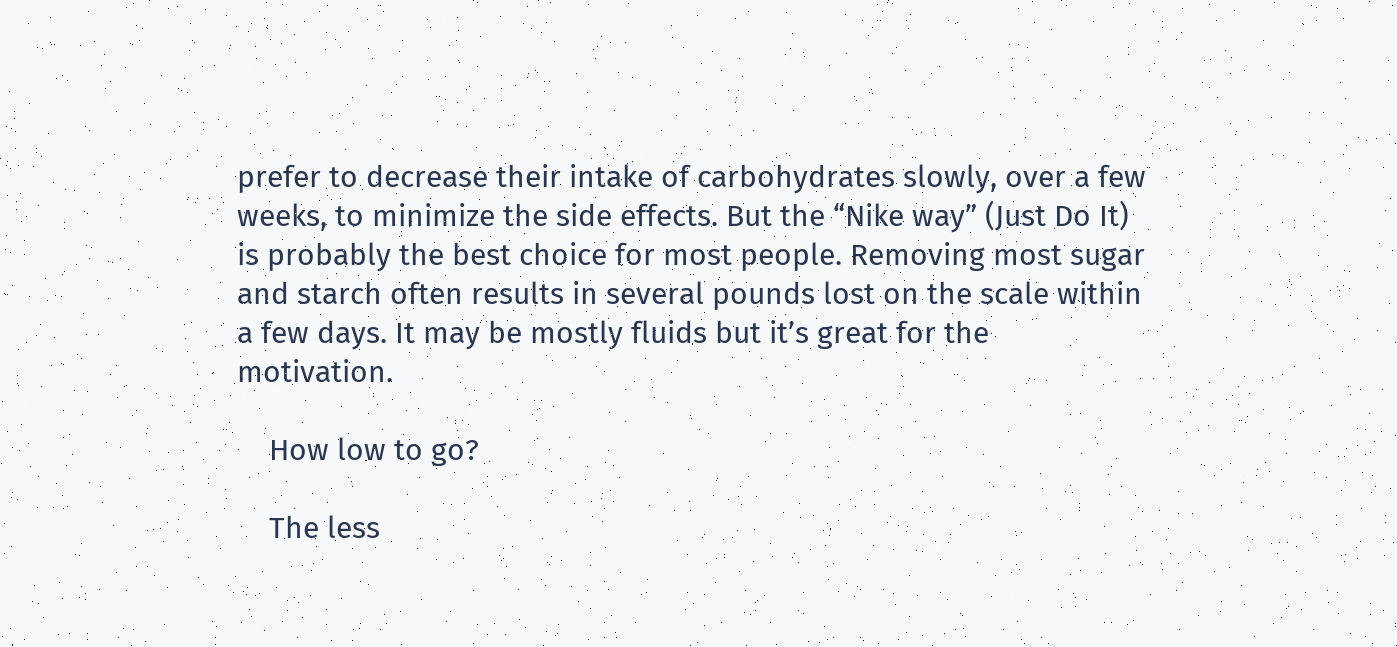prefer to decrease their intake of carbohydrates slowly, over a few weeks, to minimize the side effects. But the “Nike way” (Just Do It) is probably the best choice for most people. Removing most sugar and starch often results in several pounds lost on the scale within a few days. It may be mostly fluids but it’s great for the motivation.

    How low to go?

    The less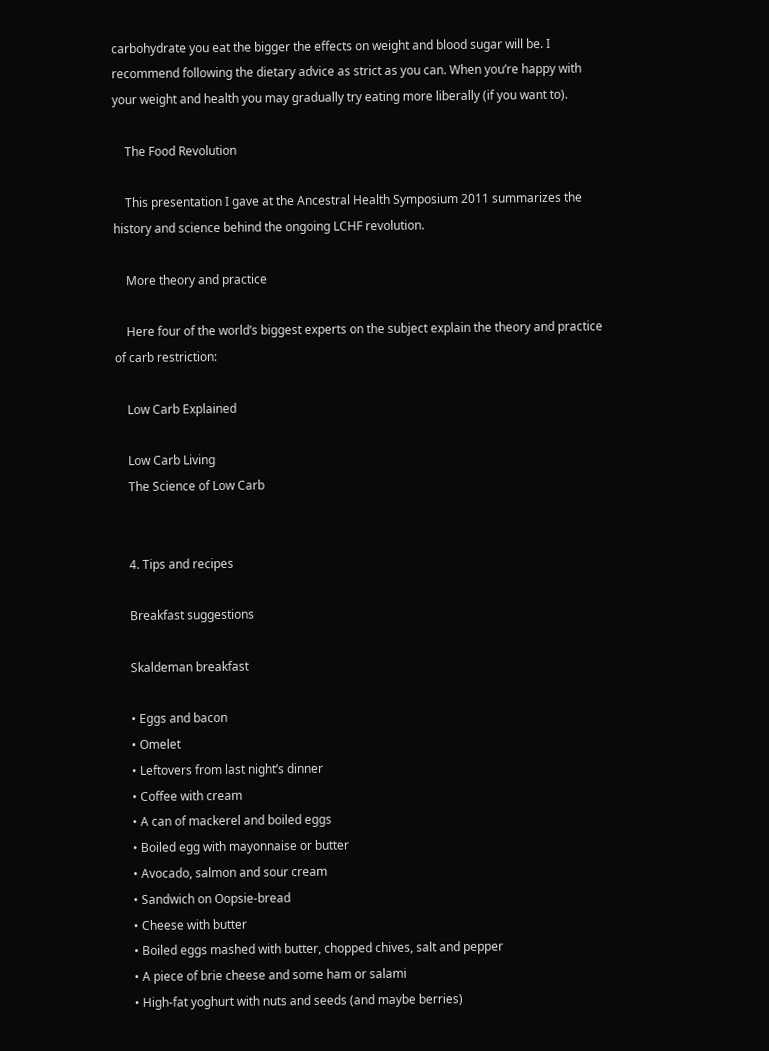carbohydrate you eat the bigger the effects on weight and blood sugar will be. I recommend following the dietary advice as strict as you can. When you’re happy with your weight and health you may gradually try eating more liberally (if you want to).

    The Food Revolution

    This presentation I gave at the Ancestral Health Symposium 2011 summarizes the history and science behind the ongoing LCHF revolution.

    More theory and practice

    Here four of the world’s biggest experts on the subject explain the theory and practice of carb restriction:

    Low Carb Explained

    Low Carb Living
    The Science of Low Carb


    4. Tips and recipes

    Breakfast suggestions

    Skaldeman breakfast

    • Eggs and bacon
    • Omelet
    • Leftovers from last night’s dinner
    • Coffee with cream
    • A can of mackerel and boiled eggs
    • Boiled egg with mayonnaise or butter
    • Avocado, salmon and sour cream
    • Sandwich on Oopsie-bread
    • Cheese with butter
    • Boiled eggs mashed with butter, chopped chives, salt and pepper
    • A piece of brie cheese and some ham or salami
    • High-fat yoghurt with nuts and seeds (and maybe berries)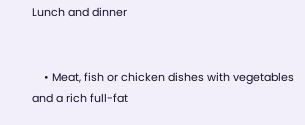Lunch and dinner


    • Meat, fish or chicken dishes with vegetables and a rich full-fat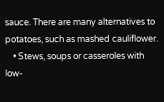sauce. There are many alternatives to potatoes, such as mashed cauliflower.
    • Stews, soups or casseroles with low-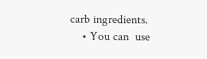carb ingredients.
    • You can  use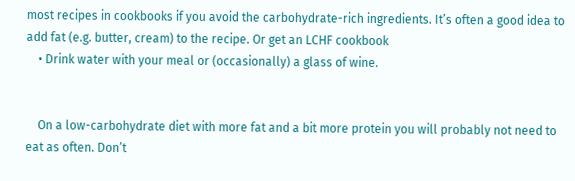most recipes in cookbooks if you avoid the carbohydrate-rich ingredients. It’s often a good idea to add fat (e.g. butter, cream) to the recipe. Or get an LCHF cookbook
    • Drink water with your meal or (occasionally) a glass of wine.


    On a low-carbohydrate diet with more fat and a bit more protein you will probably not need to eat as often. Don’t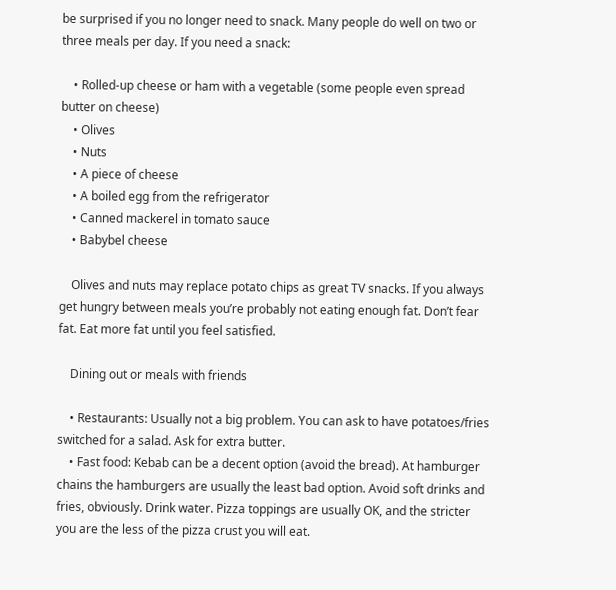be surprised if you no longer need to snack. Many people do well on two or three meals per day. If you need a snack:

    • Rolled-up cheese or ham with a vegetable (some people even spread butter on cheese)
    • Olives
    • Nuts
    • A piece of cheese
    • A boiled egg from the refrigerator
    • Canned mackerel in tomato sauce
    • Babybel cheese

    Olives and nuts may replace potato chips as great TV snacks. If you always get hungry between meals you’re probably not eating enough fat. Don’t fear fat. Eat more fat until you feel satisfied.

    Dining out or meals with friends

    • Restaurants: Usually not a big problem. You can ask to have potatoes/fries switched for a salad. Ask for extra butter.
    • Fast food: Kebab can be a decent option (avoid the bread). At hamburger chains the hamburgers are usually the least bad option. Avoid soft drinks and fries, obviously. Drink water. Pizza toppings are usually OK, and the stricter you are the less of the pizza crust you will eat.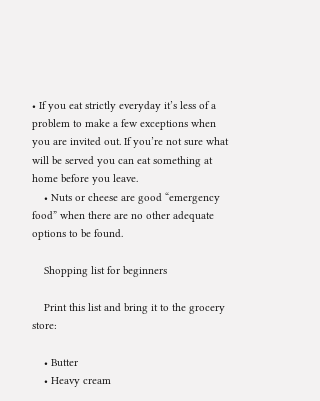• If you eat strictly everyday it’s less of a problem to make a few exceptions when you are invited out. If you’re not sure what will be served you can eat something at home before you leave.
    • Nuts or cheese are good “emergency food” when there are no other adequate options to be found.

    Shopping list for beginners

    Print this list and bring it to the grocery store:

    • Butter
    • Heavy cream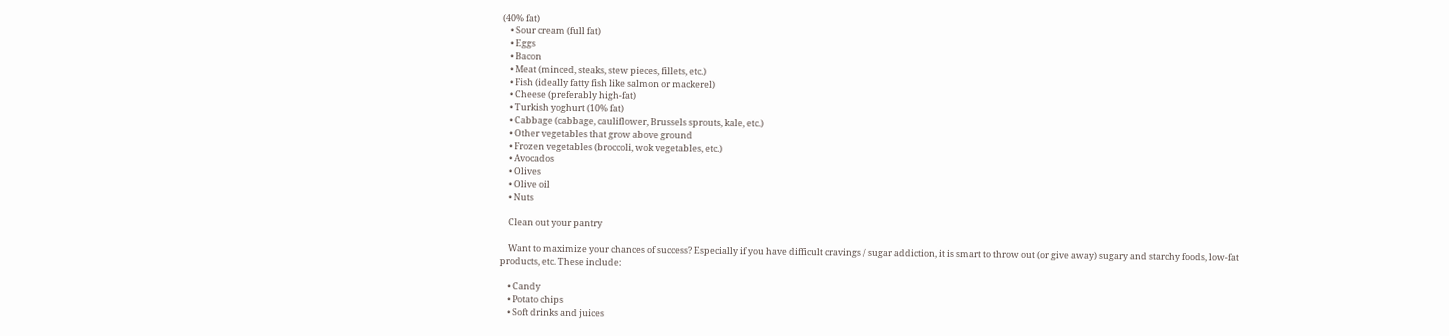(40% fat)
    • Sour cream (full fat)
    • Eggs
    • Bacon
    • Meat (minced, steaks, stew pieces, fillets, etc.)
    • Fish (ideally fatty fish like salmon or mackerel)
    • Cheese (preferably high-fat)
    • Turkish yoghurt (10% fat)
    • Cabbage (cabbage, cauliflower, Brussels sprouts, kale, etc.)
    • Other vegetables that grow above ground
    • Frozen vegetables (broccoli, wok vegetables, etc.)
    • Avocados
    • Olives
    • Olive oil
    • Nuts

    Clean out your pantry

    Want to maximize your chances of success? Especially if you have difficult cravings / sugar addiction, it is smart to throw out (or give away) sugary and starchy foods, low-fat products, etc. These include:

    • Candy
    • Potato chips
    • Soft drinks and juices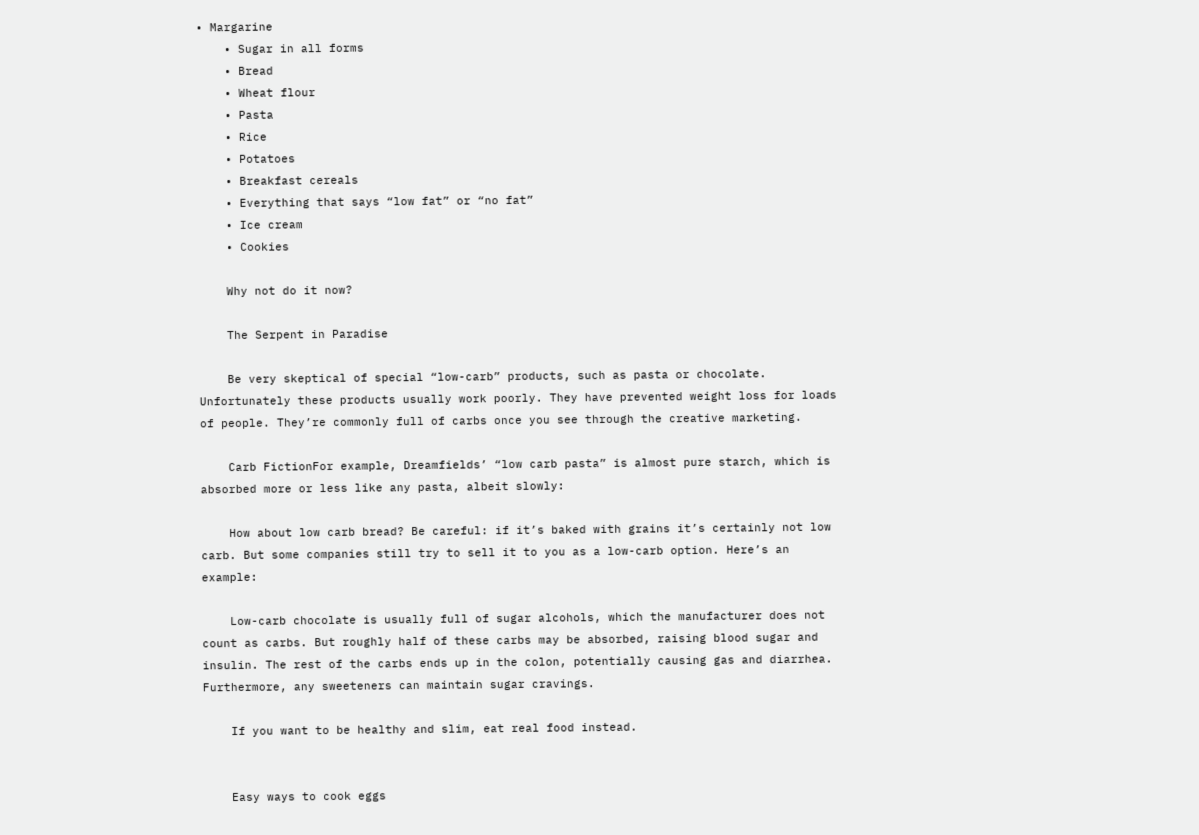• Margarine
    • Sugar in all forms
    • Bread
    • Wheat flour
    • Pasta
    • Rice
    • Potatoes
    • Breakfast cereals
    • Everything that says “low fat” or “no fat”
    • Ice cream
    • Cookies

    Why not do it now?

    The Serpent in Paradise

    Be very skeptical of special “low-carb” products, such as pasta or chocolate. Unfortunately these products usually work poorly. They have prevented weight loss for loads of people. They’re commonly full of carbs once you see through the creative marketing.

    Carb FictionFor example, Dreamfields’ “low carb pasta” is almost pure starch, which is absorbed more or less like any pasta, albeit slowly:

    How about low carb bread? Be careful: if it’s baked with grains it’s certainly not low carb. But some companies still try to sell it to you as a low-carb option. Here’s an example:

    Low-carb chocolate is usually full of sugar alcohols, which the manufacturer does not count as carbs. But roughly half of these carbs may be absorbed, raising blood sugar and insulin. The rest of the carbs ends up in the colon, potentially causing gas and diarrhea. Furthermore, any sweeteners can maintain sugar cravings.

    If you want to be healthy and slim, eat real food instead.


    Easy ways to cook eggs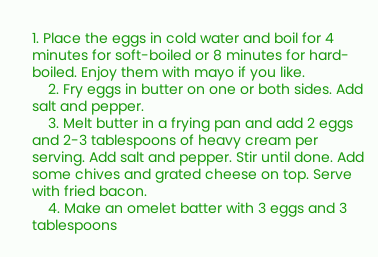1. Place the eggs in cold water and boil for 4 minutes for soft-boiled or 8 minutes for hard-boiled. Enjoy them with mayo if you like.
    2. Fry eggs in butter on one or both sides. Add salt and pepper.
    3. Melt butter in a frying pan and add 2 eggs and 2-3 tablespoons of heavy cream per serving. Add salt and pepper. Stir until done. Add some chives and grated cheese on top. Serve with fried bacon.
    4. Make an omelet batter with 3 eggs and 3 tablespoons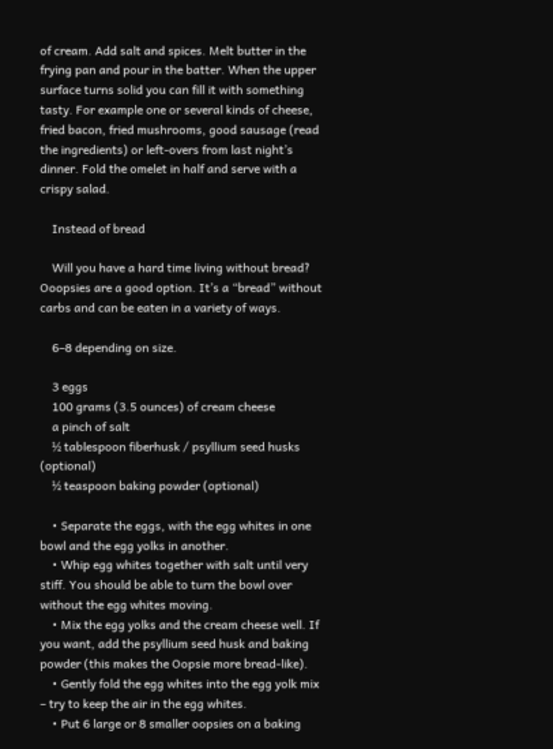of cream. Add salt and spices. Melt butter in the frying pan and pour in the batter. When the upper surface turns solid you can fill it with something tasty. For example one or several kinds of cheese, fried bacon, fried mushrooms, good sausage (read the ingredients) or left-overs from last night’s dinner. Fold the omelet in half and serve with a crispy salad.

    Instead of bread

    Will you have a hard time living without bread? Ooopsies are a good option. It’s a “bread” without carbs and can be eaten in a variety of ways.

    6–8 depending on size.

    3 eggs
    100 grams (3.5 ounces) of cream cheese
    a pinch of salt
    ½ tablespoon fiberhusk / psyllium seed husks (optional)
    ½ teaspoon baking powder (optional)

    • Separate the eggs, with the egg whites in one bowl and the egg yolks in another.
    • Whip egg whites together with salt until very stiff. You should be able to turn the bowl over without the egg whites moving.
    • Mix the egg yolks and the cream cheese well. If you want, add the psyllium seed husk and baking powder (this makes the Oopsie more bread-like).
    • Gently fold the egg whites into the egg yolk mix – try to keep the air in the egg whites.
    • Put 6 large or 8 smaller oopsies on a baking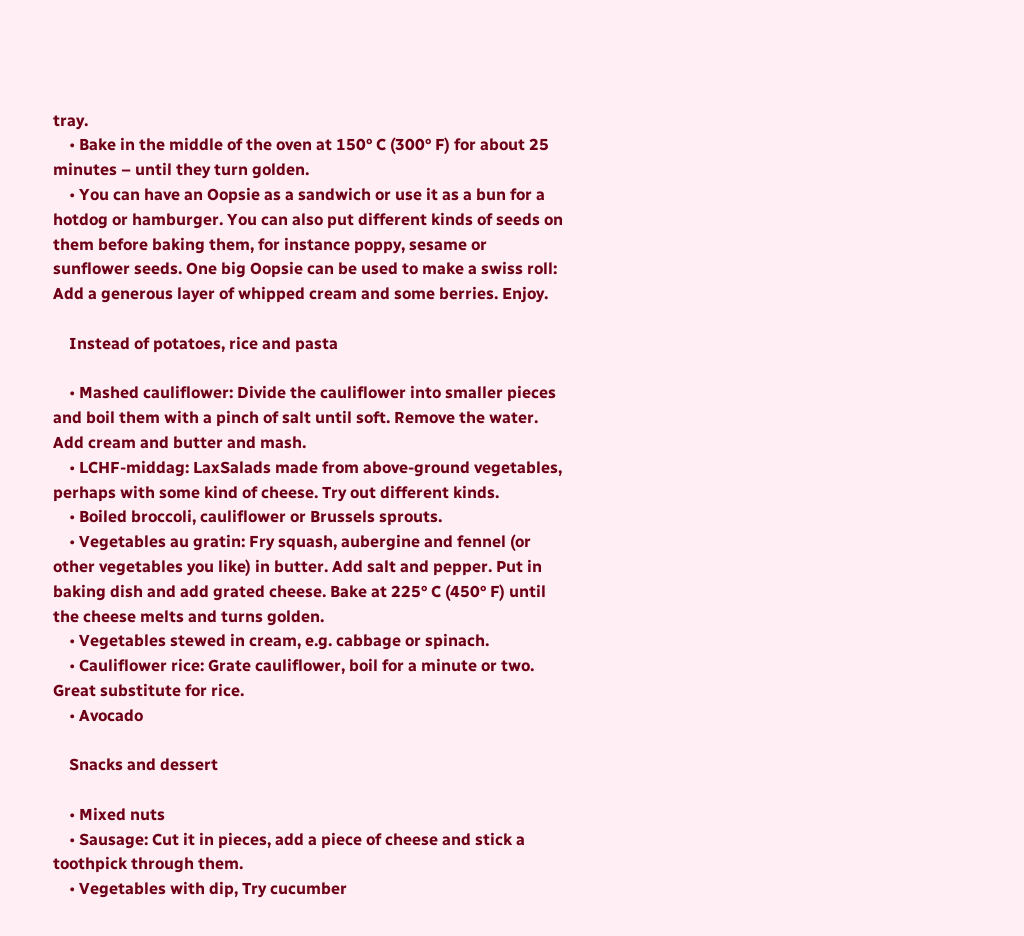tray.
    • Bake in the middle of the oven at 150° C (300° F) for about 25 minutes – until they turn golden.
    • You can have an Oopsie as a sandwich or use it as a bun for a hotdog or hamburger. You can also put different kinds of seeds on them before baking them, for instance poppy, sesame or sunflower seeds. One big Oopsie can be used to make a swiss roll: Add a generous layer of whipped cream and some berries. Enjoy.

    Instead of potatoes, rice and pasta

    • Mashed cauliflower: Divide the cauliflower into smaller pieces and boil them with a pinch of salt until soft. Remove the water. Add cream and butter and mash.
    • LCHF-middag: LaxSalads made from above-ground vegetables, perhaps with some kind of cheese. Try out different kinds.
    • Boiled broccoli, cauliflower or Brussels sprouts.
    • Vegetables au gratin: Fry squash, aubergine and fennel (or other vegetables you like) in butter. Add salt and pepper. Put in baking dish and add grated cheese. Bake at 225° C (450° F) until the cheese melts and turns golden.
    • Vegetables stewed in cream, e.g. cabbage or spinach.
    • Cauliflower rice: Grate cauliflower, boil for a minute or two. Great substitute for rice.
    • Avocado

    Snacks and dessert

    • Mixed nuts
    • Sausage: Cut it in pieces, add a piece of cheese and stick a toothpick through them.
    • Vegetables with dip, Try cucumber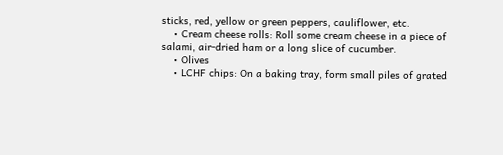sticks, red, yellow or green peppers, cauliflower, etc.
    • Cream cheese rolls: Roll some cream cheese in a piece of salami, air-dried ham or a long slice of cucumber.
    • Olives
    • LCHF chips: On a baking tray, form small piles of grated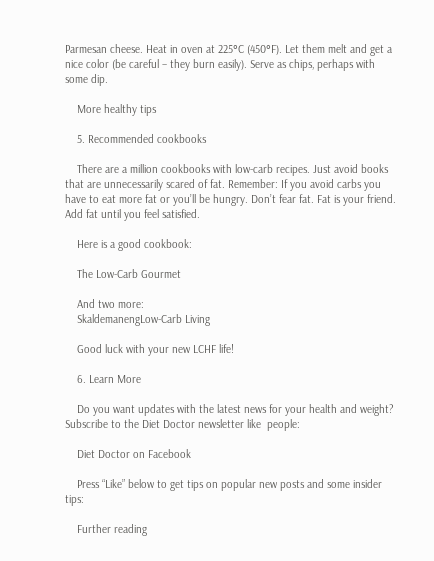Parmesan cheese. Heat in oven at 225°C (450°F). Let them melt and get a nice color (be careful – they burn easily). Serve as chips, perhaps with some dip.

    More healthy tips

    5. Recommended cookbooks

    There are a million cookbooks with low-carb recipes. Just avoid books that are unnecessarily scared of fat. Remember: If you avoid carbs you have to eat more fat or you’ll be hungry. Don’t fear fat. Fat is your friend. Add fat until you feel satisfied.

    Here is a good cookbook:

    The Low-Carb Gourmet

    And two more:
    SkaldemanengLow-Carb Living

    Good luck with your new LCHF life!

    6. Learn More

    Do you want updates with the latest news for your health and weight? Subscribe to the Diet Doctor newsletter like  people:

    Diet Doctor on Facebook

    Press “Like” below to get tips on popular new posts and some insider tips:

    Further reading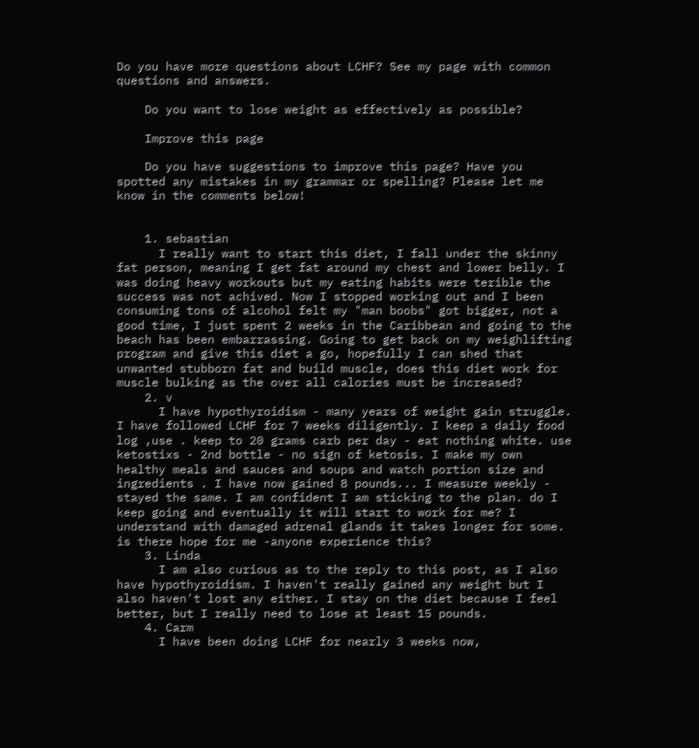Do you have more questions about LCHF? See my page with common questions and answers.

    Do you want to lose weight as effectively as possible?

    Improve this page

    Do you have suggestions to improve this page? Have you spotted any mistakes in my grammar or spelling? Please let me know in the comments below!


    1. sebastian
      I really want to start this diet, I fall under the skinny fat person, meaning I get fat around my chest and lower belly. I was doing heavy workouts but my eating habits were terible the success was not achived. Now I stopped working out and I been consuming tons of alcohol felt my "man boobs" got bigger, not a good time, I just spent 2 weeks in the Caribbean and going to the beach has been embarrassing. Going to get back on my weighlifting program and give this diet a go, hopefully I can shed that unwanted stubborn fat and build muscle, does this diet work for muscle bulking as the over all calories must be increased?
    2. v
      I have hypothyroidism - many years of weight gain struggle. I have followed LCHF for 7 weeks diligently. I keep a daily food log ,use . keep to 20 grams carb per day - eat nothing white. use ketostixs - 2nd bottle - no sign of ketosis. I make my own healthy meals and sauces and soups and watch portion size and ingredients . I have now gained 8 pounds... I measure weekly - stayed the same. I am confident I am sticking to the plan. do I keep going and eventually it will start to work for me? I understand with damaged adrenal glands it takes longer for some. is there hope for me -anyone experience this?
    3. Linda
      I am also curious as to the reply to this post, as I also have hypothyroidism. I haven't really gained any weight but I also haven't lost any either. I stay on the diet because I feel better, but I really need to lose at least 15 pounds.
    4. Carm
      I have been doing LCHF for nearly 3 weeks now,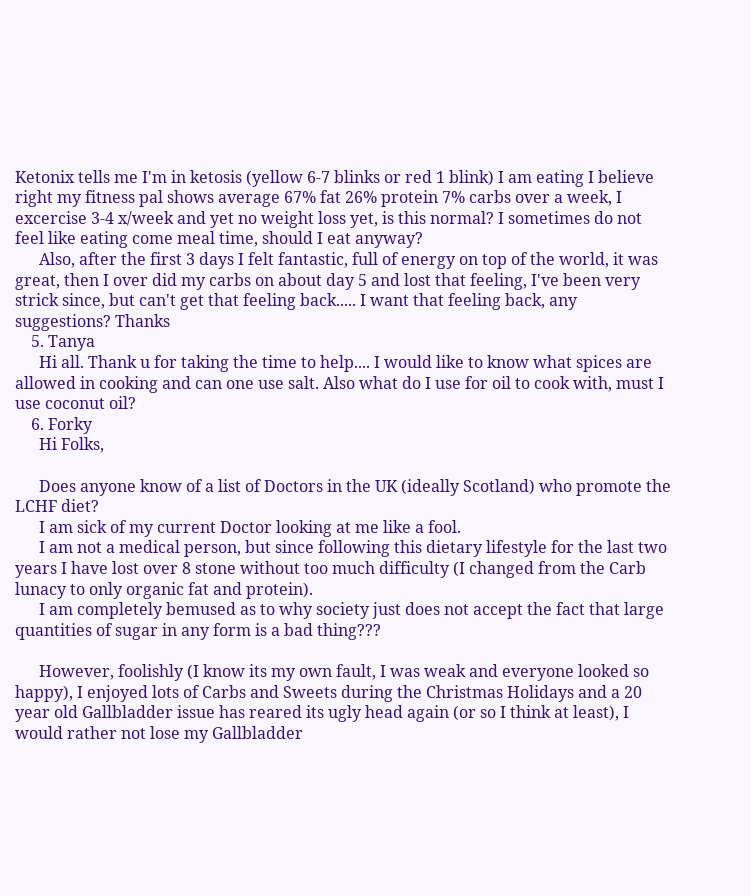Ketonix tells me I'm in ketosis (yellow 6-7 blinks or red 1 blink) I am eating I believe right my fitness pal shows average 67% fat 26% protein 7% carbs over a week, I excercise 3-4 x/week and yet no weight loss yet, is this normal? I sometimes do not feel like eating come meal time, should I eat anyway?
      Also, after the first 3 days I felt fantastic, full of energy on top of the world, it was great, then I over did my carbs on about day 5 and lost that feeling, I've been very strick since, but can't get that feeling back..... I want that feeling back, any suggestions? Thanks
    5. Tanya
      Hi all. Thank u for taking the time to help.... I would like to know what spices are allowed in cooking and can one use salt. Also what do I use for oil to cook with, must I use coconut oil?
    6. Forky
      Hi Folks,

      Does anyone know of a list of Doctors in the UK (ideally Scotland) who promote the LCHF diet?
      I am sick of my current Doctor looking at me like a fool.
      I am not a medical person, but since following this dietary lifestyle for the last two years I have lost over 8 stone without too much difficulty (I changed from the Carb lunacy to only organic fat and protein).
      I am completely bemused as to why society just does not accept the fact that large quantities of sugar in any form is a bad thing???

      However, foolishly (I know its my own fault, I was weak and everyone looked so happy), I enjoyed lots of Carbs and Sweets during the Christmas Holidays and a 20 year old Gallbladder issue has reared its ugly head again (or so I think at least), I would rather not lose my Gallbladder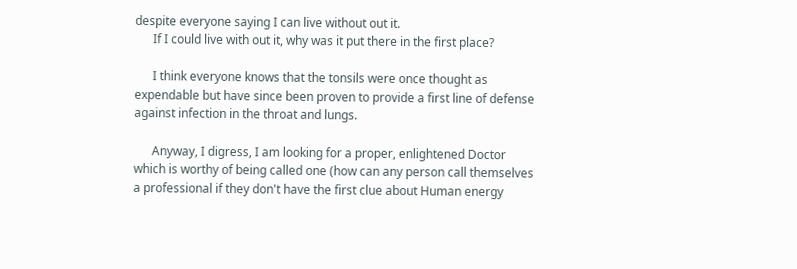despite everyone saying I can live without out it.
      If I could live with out it, why was it put there in the first place?

      I think everyone knows that the tonsils were once thought as expendable but have since been proven to provide a first line of defense against infection in the throat and lungs.

      Anyway, I digress, I am looking for a proper, enlightened Doctor which is worthy of being called one (how can any person call themselves a professional if they don't have the first clue about Human energy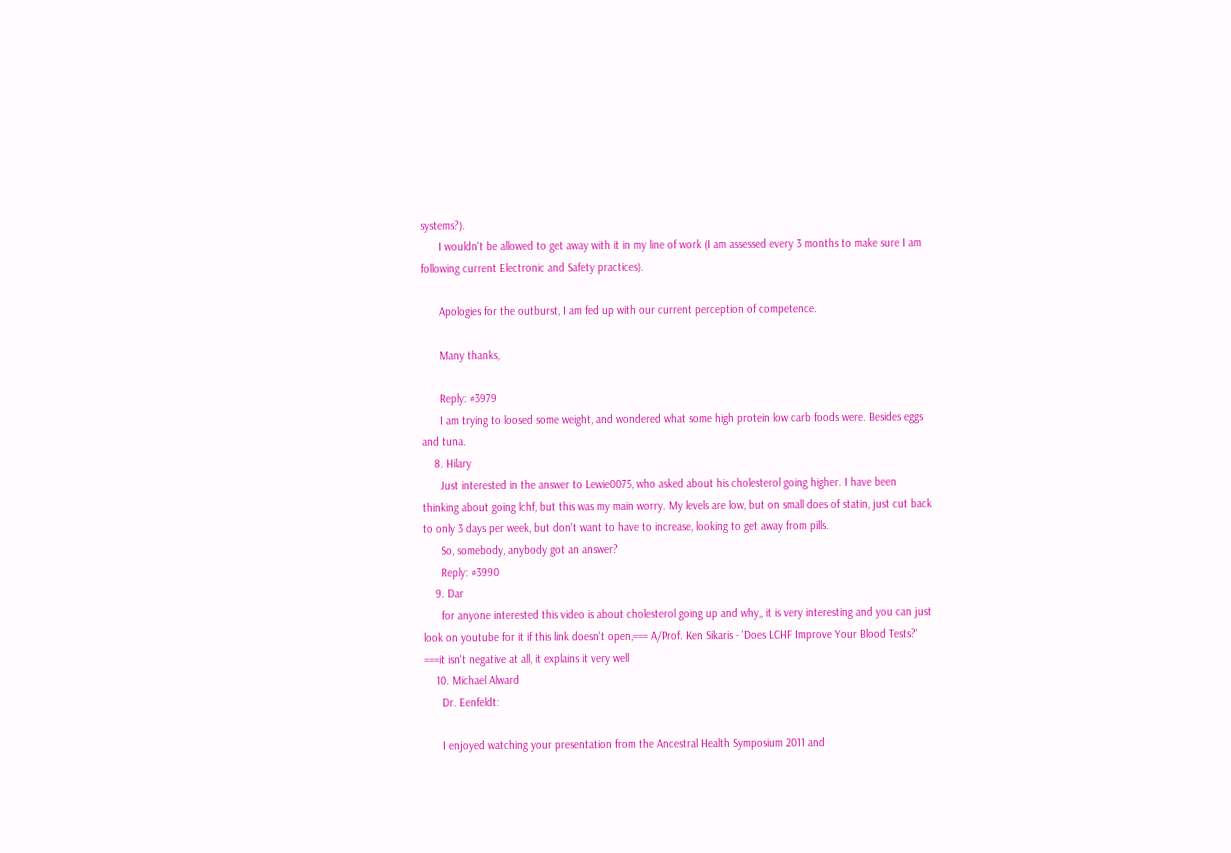systems?).
      I wouldn't be allowed to get away with it in my line of work (I am assessed every 3 months to make sure I am following current Electronic and Safety practices).

      Apologies for the outburst, I am fed up with our current perception of competence.

      Many thanks,

      Reply: #3979
      I am trying to loosed some weight, and wondered what some high protein low carb foods were. Besides eggs and tuna.
    8. Hilary
      Just interested in the answer to Lewie0075, who asked about his cholesterol going higher. I have been thinking about going lchf, but this was my main worry. My levels are low, but on small does of statin, just cut back to only 3 days per week, but don't want to have to increase, looking to get away from pills.
      So, somebody, anybody got an answer?
      Reply: #3990
    9. Dar
      for anyone interested this video is about cholesterol going up and why,, it is very interesting and you can just look on youtube for it if this link doesn't open,=== A/Prof. Ken Sikaris - 'Does LCHF Improve Your Blood Tests?' ===it isn't negative at all, it explains it very well
    10. Michael Alward
      Dr. Eenfeldt:

      I enjoyed watching your presentation from the Ancestral Health Symposium 2011 and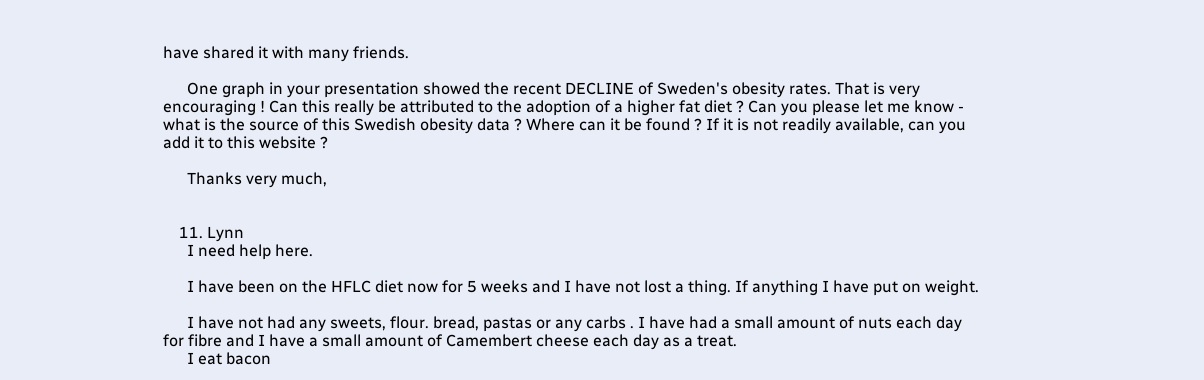have shared it with many friends.

      One graph in your presentation showed the recent DECLINE of Sweden's obesity rates. That is very encouraging ! Can this really be attributed to the adoption of a higher fat diet ? Can you please let me know - what is the source of this Swedish obesity data ? Where can it be found ? If it is not readily available, can you add it to this website ?

      Thanks very much,


    11. Lynn
      I need help here.

      I have been on the HFLC diet now for 5 weeks and I have not lost a thing. If anything I have put on weight.

      I have not had any sweets, flour. bread, pastas or any carbs . I have had a small amount of nuts each day for fibre and I have a small amount of Camembert cheese each day as a treat.
      I eat bacon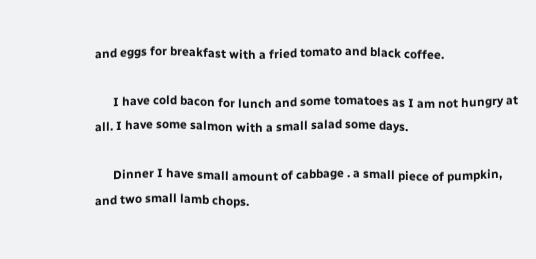and eggs for breakfast with a fried tomato and black coffee.

      I have cold bacon for lunch and some tomatoes as I am not hungry at all. I have some salmon with a small salad some days.

      Dinner I have small amount of cabbage . a small piece of pumpkin, and two small lamb chops.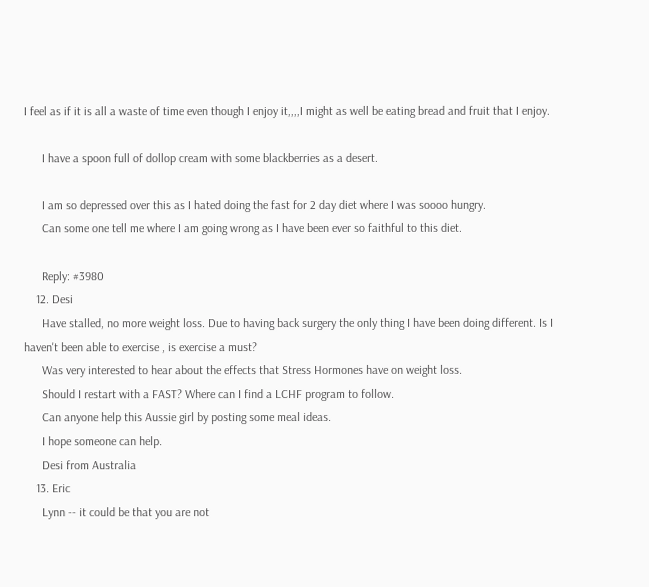I feel as if it is all a waste of time even though I enjoy it,,,,I might as well be eating bread and fruit that I enjoy.

      I have a spoon full of dollop cream with some blackberries as a desert.

      I am so depressed over this as I hated doing the fast for 2 day diet where I was soooo hungry.
      Can some one tell me where I am going wrong as I have been ever so faithful to this diet.

      Reply: #3980
    12. Desi
      Have stalled, no more weight loss. Due to having back surgery the only thing I have been doing different. Is I haven't been able to exercise , is exercise a must?
      Was very interested to hear about the effects that Stress Hormones have on weight loss.
      Should I restart with a FAST? Where can I find a LCHF program to follow.
      Can anyone help this Aussie girl by posting some meal ideas.
      I hope someone can help.
      Desi from Australia
    13. Eric
      Lynn -- it could be that you are not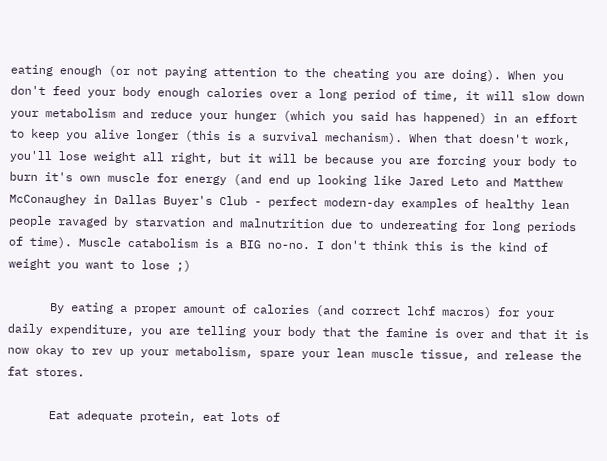eating enough (or not paying attention to the cheating you are doing). When you don't feed your body enough calories over a long period of time, it will slow down your metabolism and reduce your hunger (which you said has happened) in an effort to keep you alive longer (this is a survival mechanism). When that doesn't work, you'll lose weight all right, but it will be because you are forcing your body to burn it's own muscle for energy (and end up looking like Jared Leto and Matthew McConaughey in Dallas Buyer's Club - perfect modern-day examples of healthy lean people ravaged by starvation and malnutrition due to undereating for long periods of time). Muscle catabolism is a BIG no-no. I don't think this is the kind of weight you want to lose ;)

      By eating a proper amount of calories (and correct lchf macros) for your daily expenditure, you are telling your body that the famine is over and that it is now okay to rev up your metabolism, spare your lean muscle tissue, and release the fat stores.

      Eat adequate protein, eat lots of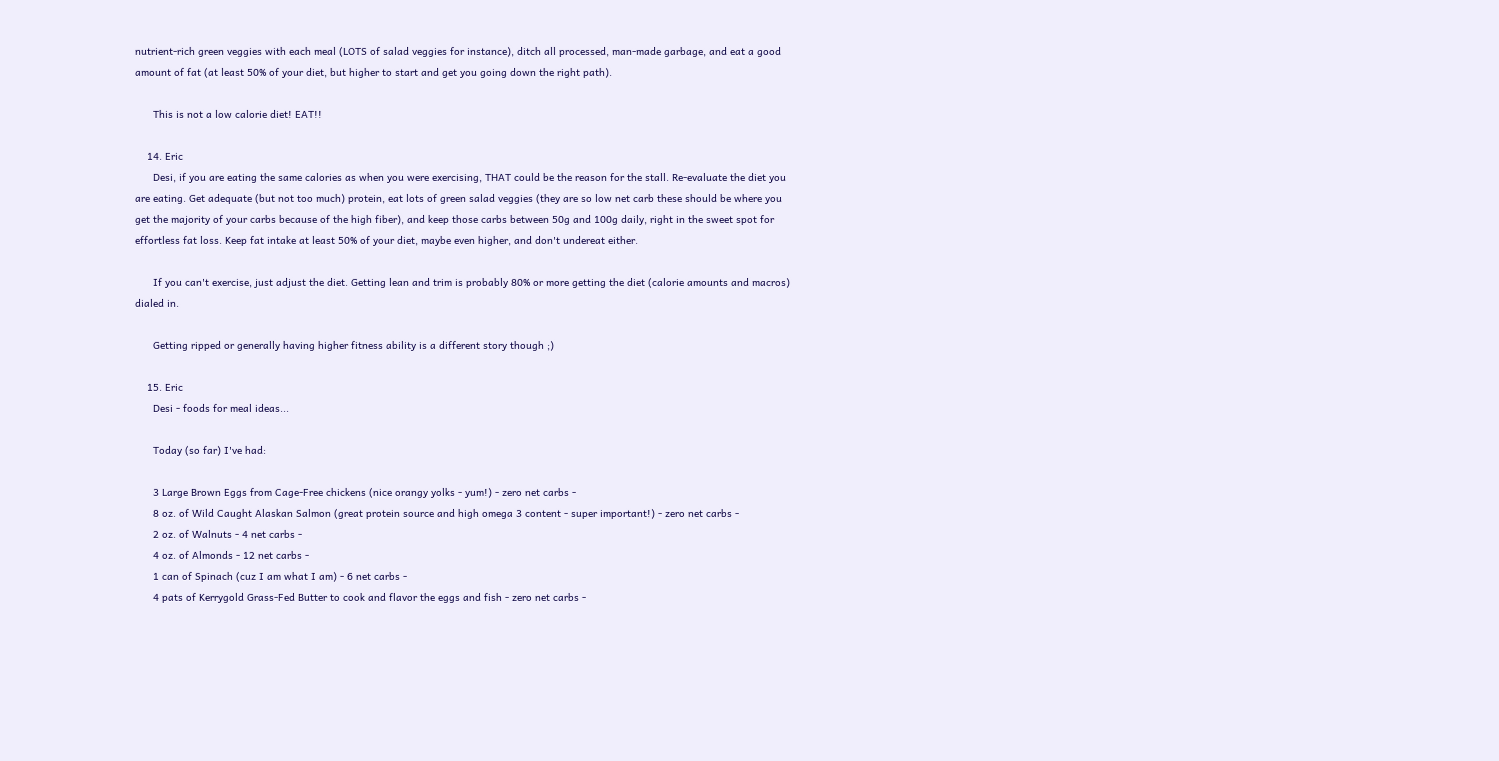nutrient-rich green veggies with each meal (LOTS of salad veggies for instance), ditch all processed, man-made garbage, and eat a good amount of fat (at least 50% of your diet, but higher to start and get you going down the right path).

      This is not a low calorie diet! EAT!!

    14. Eric
      Desi, if you are eating the same calories as when you were exercising, THAT could be the reason for the stall. Re-evaluate the diet you are eating. Get adequate (but not too much) protein, eat lots of green salad veggies (they are so low net carb these should be where you get the majority of your carbs because of the high fiber), and keep those carbs between 50g and 100g daily, right in the sweet spot for effortless fat loss. Keep fat intake at least 50% of your diet, maybe even higher, and don't undereat either.

      If you can't exercise, just adjust the diet. Getting lean and trim is probably 80% or more getting the diet (calorie amounts and macros) dialed in.

      Getting ripped or generally having higher fitness ability is a different story though ;)

    15. Eric
      Desi - foods for meal ideas...

      Today (so far) I've had:

      3 Large Brown Eggs from Cage-Free chickens (nice orangy yolks - yum!) - zero net carbs -
      8 oz. of Wild Caught Alaskan Salmon (great protein source and high omega 3 content - super important!) - zero net carbs -
      2 oz. of Walnuts - 4 net carbs -
      4 oz. of Almonds - 12 net carbs -
      1 can of Spinach (cuz I am what I am) - 6 net carbs -
      4 pats of Kerrygold Grass-Fed Butter to cook and flavor the eggs and fish - zero net carbs -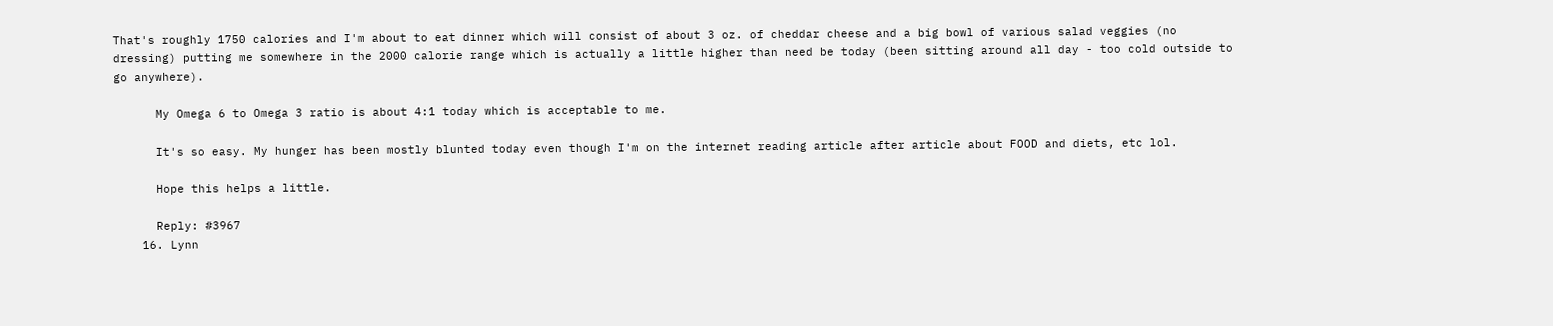That's roughly 1750 calories and I'm about to eat dinner which will consist of about 3 oz. of cheddar cheese and a big bowl of various salad veggies (no dressing) putting me somewhere in the 2000 calorie range which is actually a little higher than need be today (been sitting around all day - too cold outside to go anywhere).

      My Omega 6 to Omega 3 ratio is about 4:1 today which is acceptable to me.

      It's so easy. My hunger has been mostly blunted today even though I'm on the internet reading article after article about FOOD and diets, etc lol.

      Hope this helps a little.

      Reply: #3967
    16. Lynn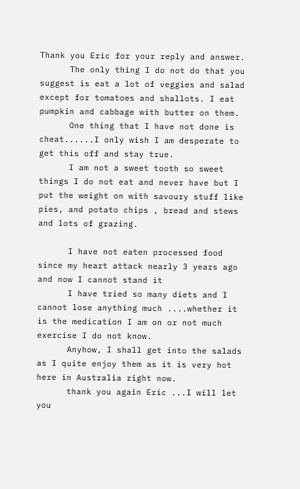Thank you Eric for your reply and answer.
      The only thing I do not do that you suggest is eat a lot of veggies and salad except for tomatoes and shallots. I eat pumpkin and cabbage with butter on them.
      One thing that I have not done is cheat......I only wish I am desperate to get this off and stay true.
      I am not a sweet tooth so sweet things I do not eat and never have but I put the weight on with savoury stuff like pies, and potato chips , bread and stews and lots of grazing.

      I have not eaten processed food since my heart attack nearly 3 years ago and now I cannot stand it
      I have tried so many diets and I cannot lose anything much ....whether it is the medication I am on or not much exercise I do not know.
      Anyhow, I shall get into the salads as I quite enjoy them as it is very hot here in Australia right now.
      thank you again Eric ...I will let you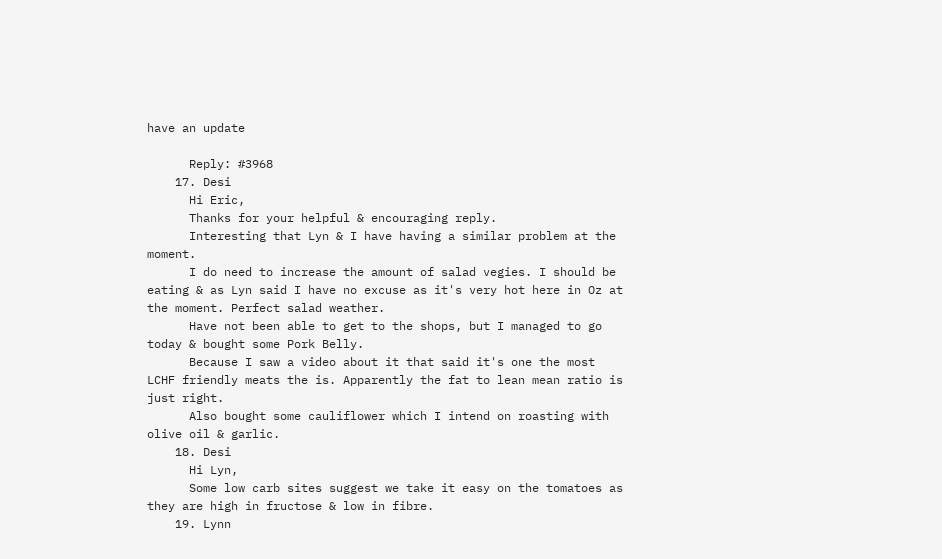have an update

      Reply: #3968
    17. Desi
      Hi Eric,
      Thanks for your helpful & encouraging reply.
      Interesting that Lyn & I have having a similar problem at the moment.
      I do need to increase the amount of salad vegies. I should be eating & as Lyn said I have no excuse as it's very hot here in Oz at the moment. Perfect salad weather.
      Have not been able to get to the shops, but I managed to go today & bought some Pork Belly.
      Because I saw a video about it that said it's one the most LCHF friendly meats the is. Apparently the fat to lean mean ratio is just right.
      Also bought some cauliflower which I intend on roasting with olive oil & garlic.
    18. Desi
      Hi Lyn,
      Some low carb sites suggest we take it easy on the tomatoes as they are high in fructose & low in fibre.
    19. Lynn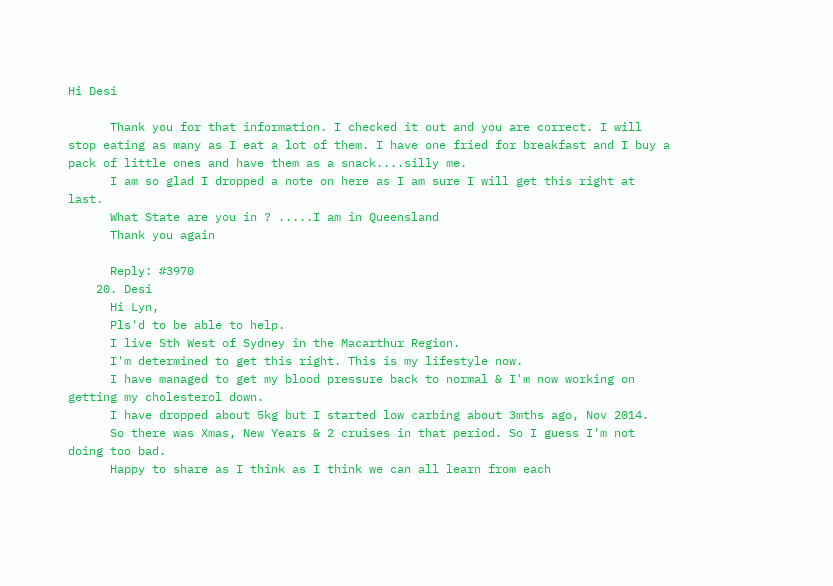Hi Desi

      Thank you for that information. I checked it out and you are correct. I will stop eating as many as I eat a lot of them. I have one fried for breakfast and I buy a pack of little ones and have them as a snack....silly me.
      I am so glad I dropped a note on here as I am sure I will get this right at last.
      What State are you in ? .....I am in Queensland
      Thank you again

      Reply: #3970
    20. Desi
      Hi Lyn,
      Pls'd to be able to help.
      I live Sth West of Sydney in the Macarthur Region.
      I'm determined to get this right. This is my lifestyle now.
      I have managed to get my blood pressure back to normal & I'm now working on getting my cholesterol down.
      I have dropped about 5kg but I started low carbing about 3mths ago, Nov 2014.
      So there was Xmas, New Years & 2 cruises in that period. So I guess I'm not doing too bad.
      Happy to share as I think as I think we can all learn from each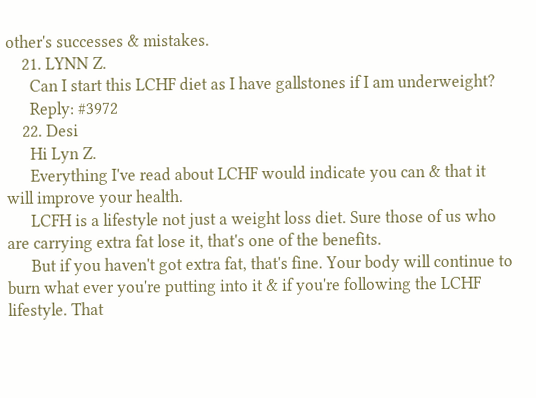other's successes & mistakes.
    21. LYNN Z.
      Can I start this LCHF diet as I have gallstones if I am underweight?
      Reply: #3972
    22. Desi
      Hi Lyn Z.
      Everything I've read about LCHF would indicate you can & that it will improve your health.
      LCFH is a lifestyle not just a weight loss diet. Sure those of us who are carrying extra fat lose it, that's one of the benefits.
      But if you haven't got extra fat, that's fine. Your body will continue to burn what ever you're putting into it & if you're following the LCHF lifestyle. That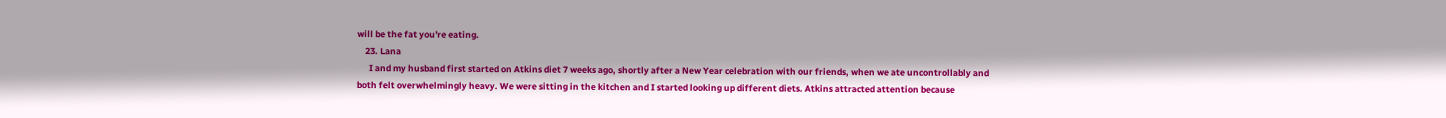will be the fat you're eating.
    23. Lana
      I and my husband first started on Atkins diet 7 weeks ago, shortly after a New Year celebration with our friends, when we ate uncontrollably and both felt overwhelmingly heavy. We were sitting in the kitchen and I started looking up different diets. Atkins attracted attention because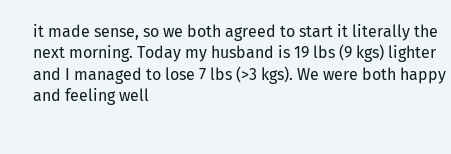it made sense, so we both agreed to start it literally the next morning. Today my husband is 19 lbs (9 kgs) lighter and I managed to lose 7 lbs (>3 kgs). We were both happy and feeling well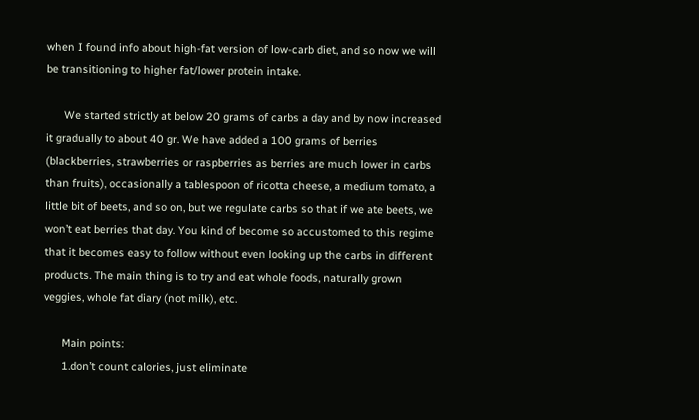when I found info about high-fat version of low-carb diet, and so now we will be transitioning to higher fat/lower protein intake.

      We started strictly at below 20 grams of carbs a day and by now increased it gradually to about 40 gr. We have added a 100 grams of berries (blackberries, strawberries or raspberries as berries are much lower in carbs than fruits), occasionally a tablespoon of ricotta cheese, a medium tomato, a little bit of beets, and so on, but we regulate carbs so that if we ate beets, we won’t eat berries that day. You kind of become so accustomed to this regime that it becomes easy to follow without even looking up the carbs in different products. The main thing is to try and eat whole foods, naturally grown veggies, whole fat diary (not milk), etc.

      Main points:
      1.don’t count calories, just eliminate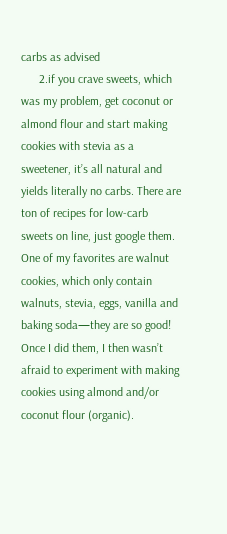carbs as advised
      2.if you crave sweets, which was my problem, get coconut or almond flour and start making cookies with stevia as a sweetener, it’s all natural and yields literally no carbs. There are ton of recipes for low-carb sweets on line, just google them. One of my favorites are walnut cookies, which only contain walnuts, stevia, eggs, vanilla and baking soda—they are so good! Once I did them, I then wasn’t afraid to experiment with making cookies using almond and/or coconut flour (organic).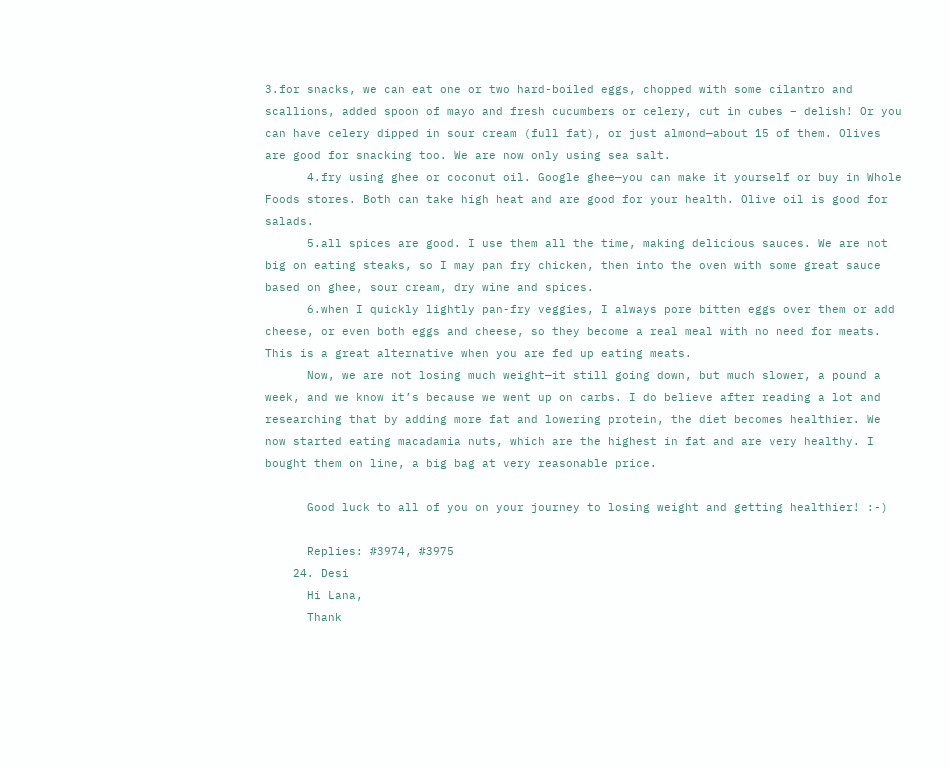3.for snacks, we can eat one or two hard-boiled eggs, chopped with some cilantro and scallions, added spoon of mayo and fresh cucumbers or celery, cut in cubes – delish! Or you can have celery dipped in sour cream (full fat), or just almond—about 15 of them. Olives are good for snacking too. We are now only using sea salt.
      4.fry using ghee or coconut oil. Google ghee—you can make it yourself or buy in Whole Foods stores. Both can take high heat and are good for your health. Olive oil is good for salads.
      5.all spices are good. I use them all the time, making delicious sauces. We are not big on eating steaks, so I may pan fry chicken, then into the oven with some great sauce based on ghee, sour cream, dry wine and spices.
      6.when I quickly lightly pan-fry veggies, I always pore bitten eggs over them or add cheese, or even both eggs and cheese, so they become a real meal with no need for meats. This is a great alternative when you are fed up eating meats.
      Now, we are not losing much weight—it still going down, but much slower, a pound a week, and we know it’s because we went up on carbs. I do believe after reading a lot and researching that by adding more fat and lowering protein, the diet becomes healthier. We now started eating macadamia nuts, which are the highest in fat and are very healthy. I bought them on line, a big bag at very reasonable price.

      Good luck to all of you on your journey to losing weight and getting healthier! :-)

      Replies: #3974, #3975
    24. Desi
      Hi Lana,
      Thank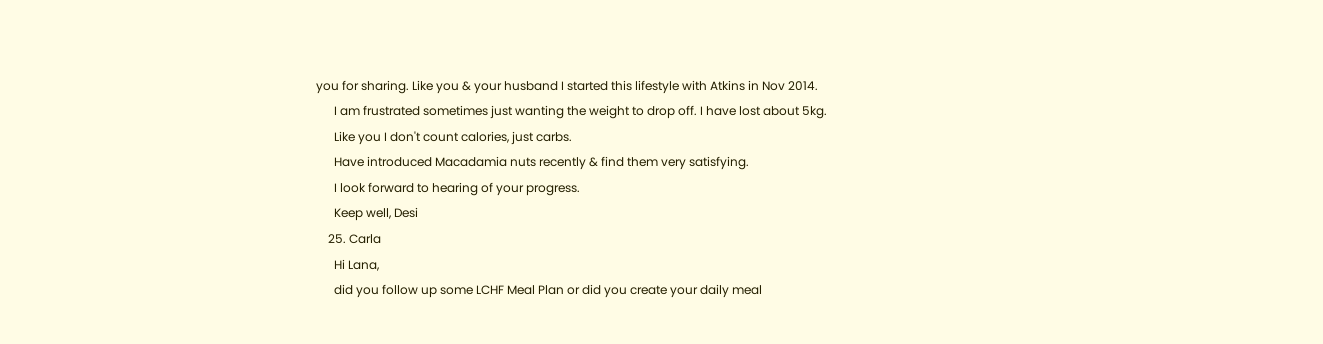you for sharing. Like you & your husband I started this lifestyle with Atkins in Nov 2014.
      I am frustrated sometimes just wanting the weight to drop off. I have lost about 5kg.
      Like you I don't count calories, just carbs.
      Have introduced Macadamia nuts recently & find them very satisfying.
      I look forward to hearing of your progress.
      Keep well, Desi
    25. Carla
      Hi Lana,
      did you follow up some LCHF Meal Plan or did you create your daily meal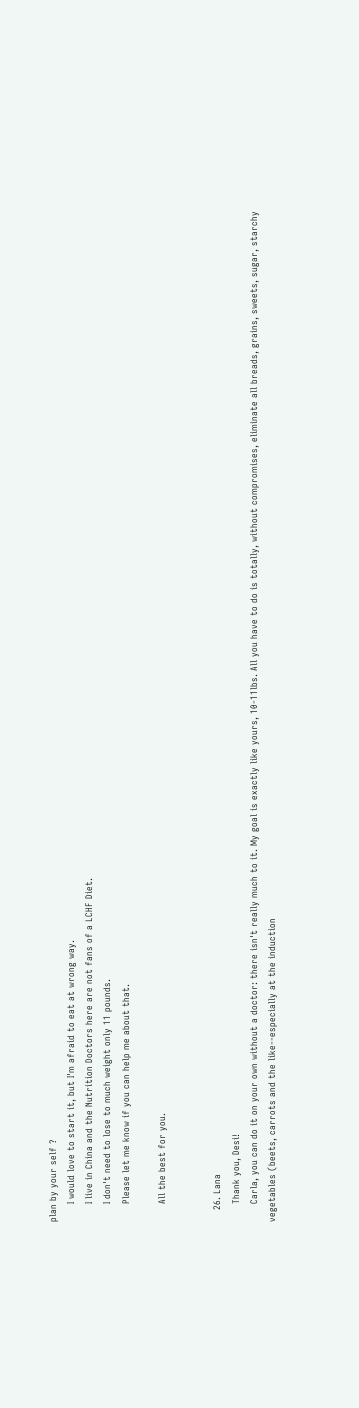plan by your self ?
      I would love to start it, but I'm afraid to eat at wrong way.
      I live in China and the Nutrition Doctors here are not fans of a LCHF Diet.
      I don't need to lose to much weight only 11 pounds.
      Please let me know if you can help me about that.

      All the best for you.


    26. Lana
      Thank you, Desi!
      Carla, you can do it on your own without a doctor: there isn't really much to it. My goal is exactly like yours, 10-11lbs. All you have to do is totally, without compromises, eliminate all breads, grains, sweets, sugar, starchy vegetables (beets, carrots and the like--especially at the induction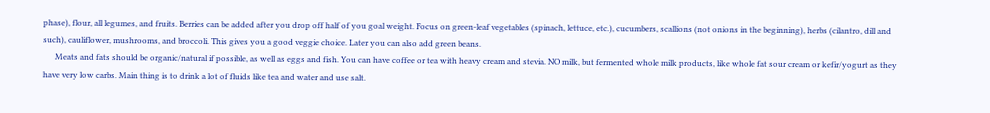phase), flour, all legumes, and fruits. Berries can be added after you drop off half of you goal weight. Focus on green-leaf vegetables (spinach, lettuce, etc.), cucumbers, scallions (not onions in the beginning), herbs (cilantro, dill and such), cauliflower, mushrooms, and broccoli. This gives you a good veggie choice. Later you can also add green beans.
      Meats and fats should be organic/natural if possible, as well as eggs and fish. You can have coffee or tea with heavy cream and stevia. NO milk, but fermented whole milk products, like whole fat sour cream or kefir/yogurt as they have very low carbs. Main thing is to drink a lot of fluids like tea and water and use salt.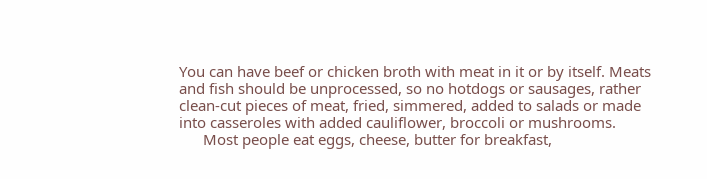You can have beef or chicken broth with meat in it or by itself. Meats and fish should be unprocessed, so no hotdogs or sausages, rather clean-cut pieces of meat, fried, simmered, added to salads or made into casseroles with added cauliflower, broccoli or mushrooms.
      Most people eat eggs, cheese, butter for breakfast,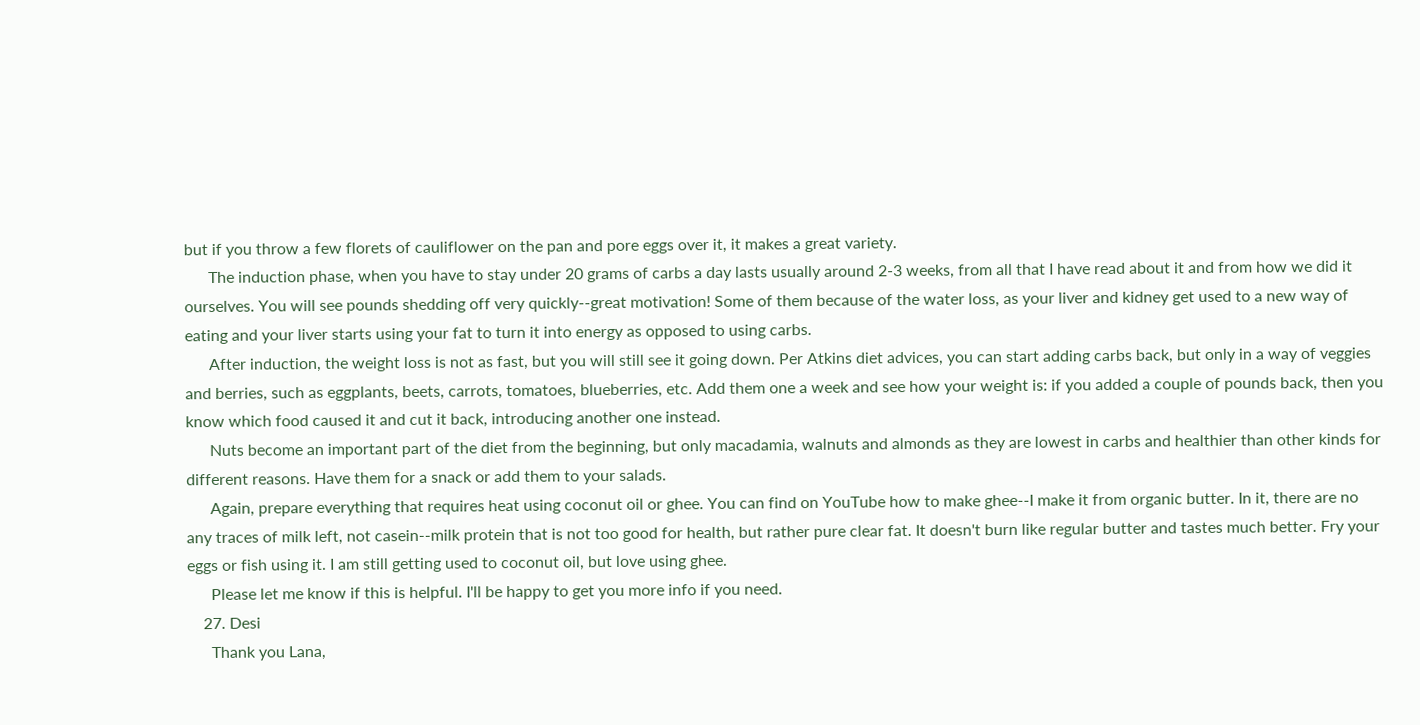but if you throw a few florets of cauliflower on the pan and pore eggs over it, it makes a great variety.
      The induction phase, when you have to stay under 20 grams of carbs a day lasts usually around 2-3 weeks, from all that I have read about it and from how we did it ourselves. You will see pounds shedding off very quickly--great motivation! Some of them because of the water loss, as your liver and kidney get used to a new way of eating and your liver starts using your fat to turn it into energy as opposed to using carbs.
      After induction, the weight loss is not as fast, but you will still see it going down. Per Atkins diet advices, you can start adding carbs back, but only in a way of veggies and berries, such as eggplants, beets, carrots, tomatoes, blueberries, etc. Add them one a week and see how your weight is: if you added a couple of pounds back, then you know which food caused it and cut it back, introducing another one instead.
      Nuts become an important part of the diet from the beginning, but only macadamia, walnuts and almonds as they are lowest in carbs and healthier than other kinds for different reasons. Have them for a snack or add them to your salads.
      Again, prepare everything that requires heat using coconut oil or ghee. You can find on YouTube how to make ghee--I make it from organic butter. In it, there are no any traces of milk left, not casein--milk protein that is not too good for health, but rather pure clear fat. It doesn't burn like regular butter and tastes much better. Fry your eggs or fish using it. I am still getting used to coconut oil, but love using ghee.
      Please let me know if this is helpful. I'll be happy to get you more info if you need.
    27. Desi
      Thank you Lana,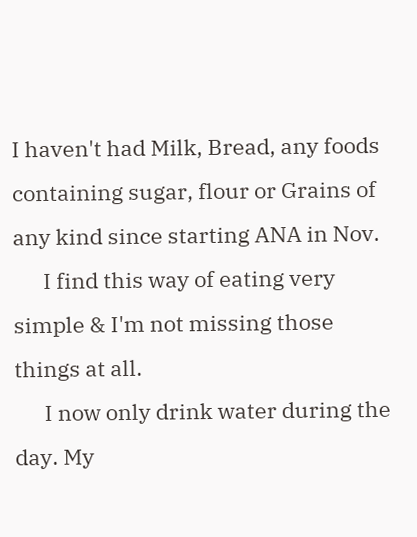I haven't had Milk, Bread, any foods containing sugar, flour or Grains of any kind since starting ANA in Nov.
      I find this way of eating very simple & I'm not missing those things at all.
      I now only drink water during the day. My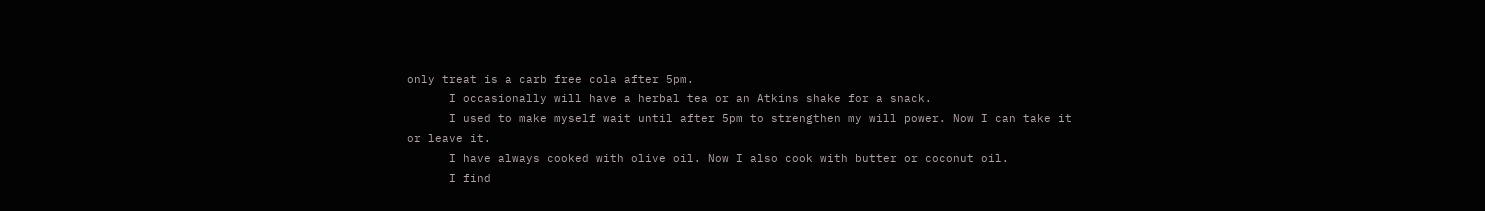only treat is a carb free cola after 5pm.
      I occasionally will have a herbal tea or an Atkins shake for a snack.
      I used to make myself wait until after 5pm to strengthen my will power. Now I can take it or leave it.
      I have always cooked with olive oil. Now I also cook with butter or coconut oil.
      I find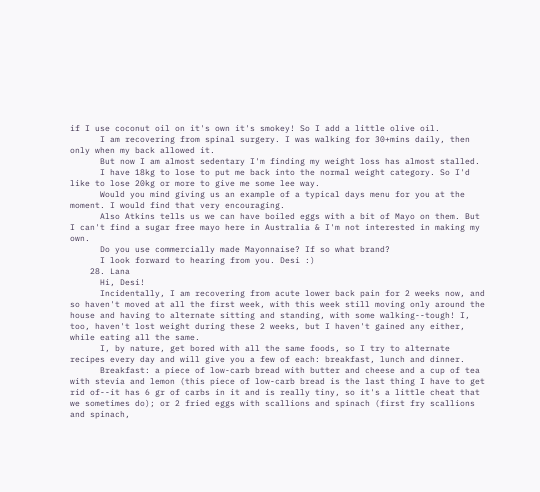if I use coconut oil on it's own it's smokey! So I add a little olive oil.
      I am recovering from spinal surgery. I was walking for 30+mins daily, then only when my back allowed it.
      But now I am almost sedentary I'm finding my weight loss has almost stalled.
      I have 18kg to lose to put me back into the normal weight category. So I'd like to lose 20kg or more to give me some lee way.
      Would you mind giving us an example of a typical days menu for you at the moment. I would find that very encouraging.
      Also Atkins tells us we can have boiled eggs with a bit of Mayo on them. But I can't find a sugar free mayo here in Australia & I'm not interested in making my own.
      Do you use commercially made Mayonnaise? If so what brand?
      I look forward to hearing from you. Desi :)
    28. Lana
      Hi, Desi!
      Incidentally, I am recovering from acute lower back pain for 2 weeks now, and so haven't moved at all the first week, with this week still moving only around the house and having to alternate sitting and standing, with some walking--tough! I, too, haven't lost weight during these 2 weeks, but I haven't gained any either, while eating all the same.
      I, by nature, get bored with all the same foods, so I try to alternate recipes every day and will give you a few of each: breakfast, lunch and dinner.
      Breakfast: a piece of low-carb bread with butter and cheese and a cup of tea with stevia and lemon (this piece of low-carb bread is the last thing I have to get rid of--it has 6 gr of carbs in it and is really tiny, so it's a little cheat that we sometimes do); or 2 fried eggs with scallions and spinach (first fry scallions and spinach,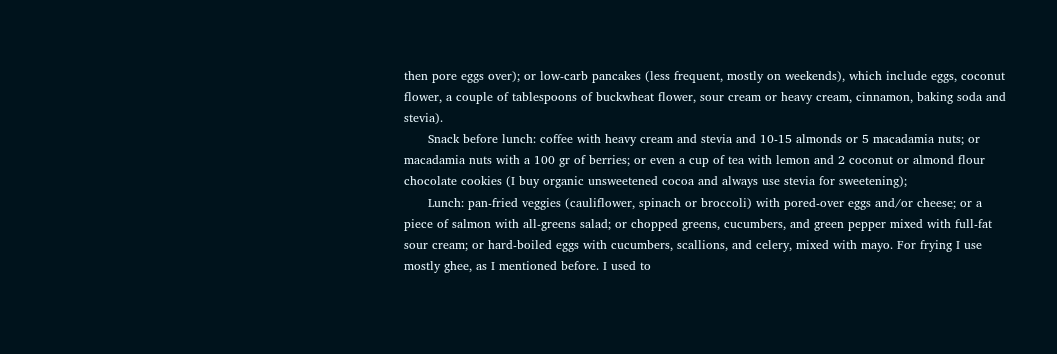then pore eggs over); or low-carb pancakes (less frequent, mostly on weekends), which include eggs, coconut flower, a couple of tablespoons of buckwheat flower, sour cream or heavy cream, cinnamon, baking soda and stevia).
      Snack before lunch: coffee with heavy cream and stevia and 10-15 almonds or 5 macadamia nuts; or macadamia nuts with a 100 gr of berries; or even a cup of tea with lemon and 2 coconut or almond flour chocolate cookies (I buy organic unsweetened cocoa and always use stevia for sweetening);
      Lunch: pan-fried veggies (cauliflower, spinach or broccoli) with pored-over eggs and/or cheese; or a piece of salmon with all-greens salad; or chopped greens, cucumbers, and green pepper mixed with full-fat sour cream; or hard-boiled eggs with cucumbers, scallions, and celery, mixed with mayo. For frying I use mostly ghee, as I mentioned before. I used to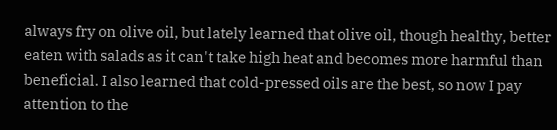always fry on olive oil, but lately learned that olive oil, though healthy, better eaten with salads as it can't take high heat and becomes more harmful than beneficial. I also learned that cold-pressed oils are the best, so now I pay attention to the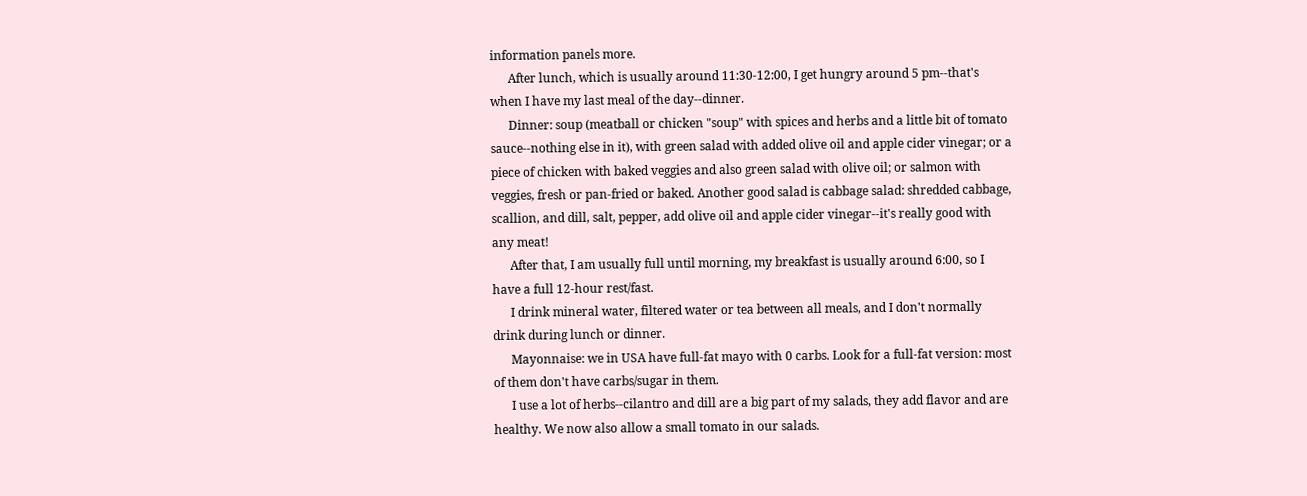information panels more.
      After lunch, which is usually around 11:30-12:00, I get hungry around 5 pm--that's when I have my last meal of the day--dinner.
      Dinner: soup (meatball or chicken "soup" with spices and herbs and a little bit of tomato sauce--nothing else in it), with green salad with added olive oil and apple cider vinegar; or a piece of chicken with baked veggies and also green salad with olive oil; or salmon with veggies, fresh or pan-fried or baked. Another good salad is cabbage salad: shredded cabbage, scallion, and dill, salt, pepper, add olive oil and apple cider vinegar--it's really good with any meat!
      After that, I am usually full until morning, my breakfast is usually around 6:00, so I have a full 12-hour rest/fast.
      I drink mineral water, filtered water or tea between all meals, and I don't normally drink during lunch or dinner.
      Mayonnaise: we in USA have full-fat mayo with 0 carbs. Look for a full-fat version: most of them don't have carbs/sugar in them.
      I use a lot of herbs--cilantro and dill are a big part of my salads, they add flavor and are healthy. We now also allow a small tomato in our salads.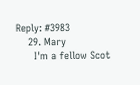Reply: #3983
    29. Mary
      I'm a fellow Scot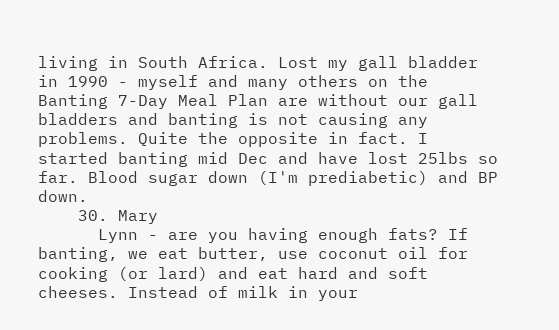living in South Africa. Lost my gall bladder in 1990 - myself and many others on the Banting 7-Day Meal Plan are without our gall bladders and banting is not causing any problems. Quite the opposite in fact. I started banting mid Dec and have lost 25lbs so far. Blood sugar down (I'm prediabetic) and BP down.
    30. Mary
      Lynn - are you having enough fats? If banting, we eat butter, use coconut oil for cooking (or lard) and eat hard and soft cheeses. Instead of milk in your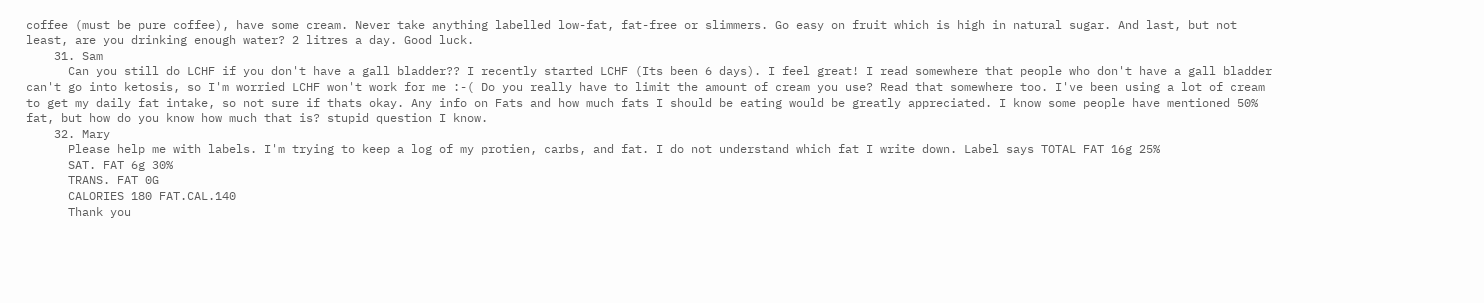coffee (must be pure coffee), have some cream. Never take anything labelled low-fat, fat-free or slimmers. Go easy on fruit which is high in natural sugar. And last, but not least, are you drinking enough water? 2 litres a day. Good luck.
    31. Sam
      Can you still do LCHF if you don't have a gall bladder?? I recently started LCHF (Its been 6 days). I feel great! I read somewhere that people who don't have a gall bladder can't go into ketosis, so I'm worried LCHF won't work for me :-( Do you really have to limit the amount of cream you use? Read that somewhere too. I've been using a lot of cream to get my daily fat intake, so not sure if thats okay. Any info on Fats and how much fats I should be eating would be greatly appreciated. I know some people have mentioned 50% fat, but how do you know how much that is? stupid question I know.
    32. Mary
      Please help me with labels. I'm trying to keep a log of my protien, carbs, and fat. I do not understand which fat I write down. Label says TOTAL FAT 16g 25%
      SAT. FAT 6g 30%
      TRANS. FAT 0G
      CALORIES 180 FAT.CAL.140
      Thank you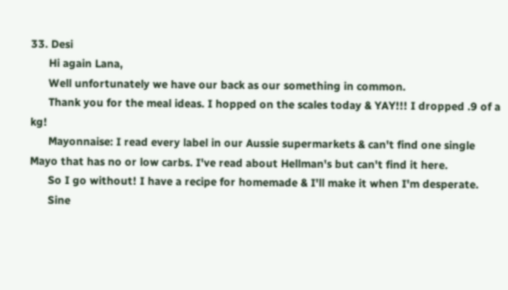33. Desi
      Hi again Lana,
      Well unfortunately we have our back as our something in common.
      Thank you for the meal ideas. I hopped on the scales today & YAY!!! I dropped .9 of a kg!
      Mayonnaise: I read every label in our Aussie supermarkets & can't find one single Mayo that has no or low carbs. I've read about Hellman's but can't find it here.
      So I go without! I have a recipe for homemade & I'll make it when I'm desperate.
      Sine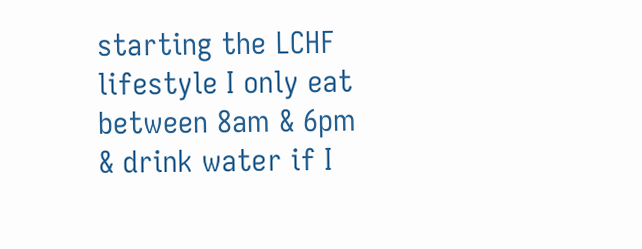starting the LCHF lifestyle I only eat between 8am & 6pm & drink water if I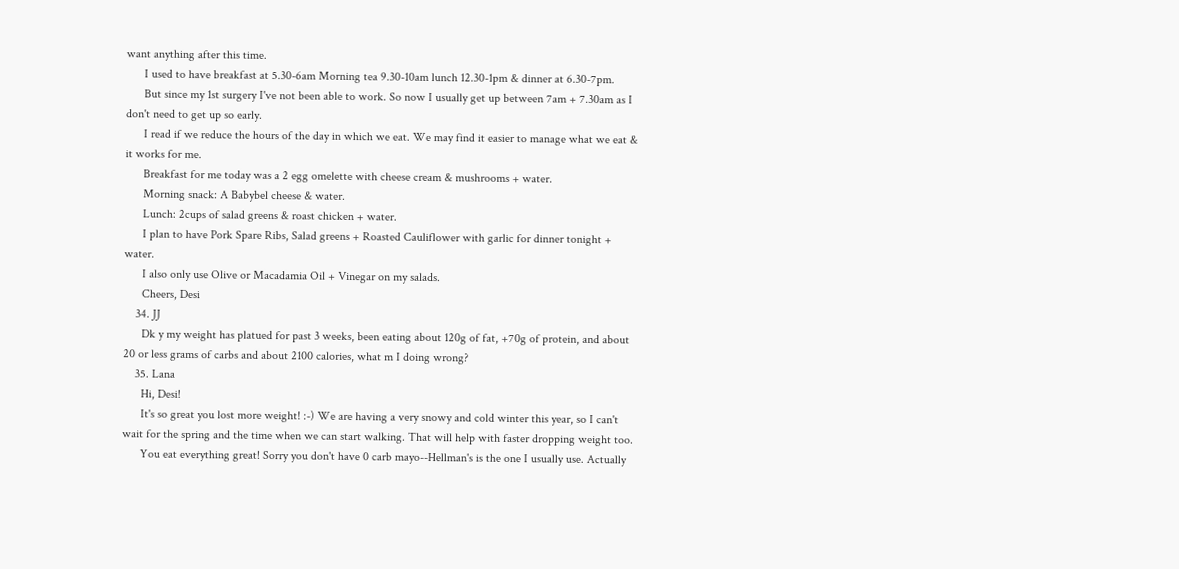want anything after this time.
      I used to have breakfast at 5.30-6am Morning tea 9.30-10am lunch 12.30-1pm & dinner at 6.30-7pm.
      But since my 1st surgery I've not been able to work. So now I usually get up between 7am + 7.30am as I don't need to get up so early.
      I read if we reduce the hours of the day in which we eat. We may find it easier to manage what we eat & it works for me.
      Breakfast for me today was a 2 egg omelette with cheese cream & mushrooms + water.
      Morning snack: A Babybel cheese & water.
      Lunch: 2cups of salad greens & roast chicken + water.
      I plan to have Pork Spare Ribs, Salad greens + Roasted Cauliflower with garlic for dinner tonight + water.
      I also only use Olive or Macadamia Oil + Vinegar on my salads.
      Cheers, Desi
    34. JJ
      Dk y my weight has platued for past 3 weeks, been eating about 120g of fat, +70g of protein, and about 20 or less grams of carbs and about 2100 calories, what m I doing wrong?
    35. Lana
      Hi, Desi!
      It's so great you lost more weight! :-) We are having a very snowy and cold winter this year, so I can't wait for the spring and the time when we can start walking. That will help with faster dropping weight too.
      You eat everything great! Sorry you don't have 0 carb mayo--Hellman's is the one I usually use. Actually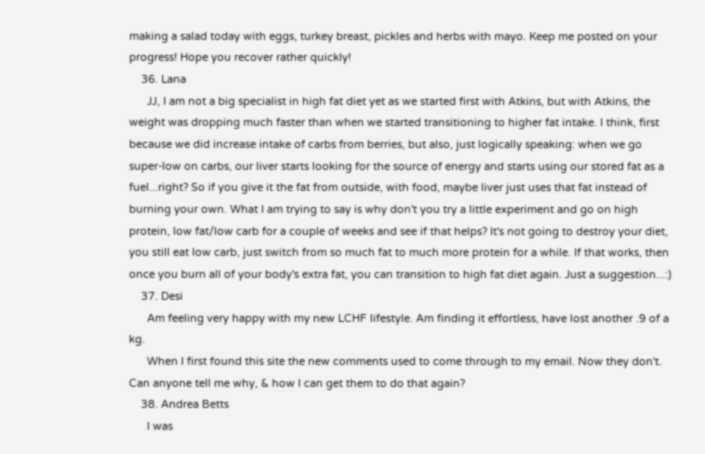making a salad today with eggs, turkey breast, pickles and herbs with mayo. Keep me posted on your progress! Hope you recover rather quickly!
    36. Lana
      JJ, I am not a big specialist in high fat diet yet as we started first with Atkins, but with Atkins, the weight was dropping much faster than when we started transitioning to higher fat intake. I think, first because we did increase intake of carbs from berries, but also, just logically speaking: when we go super-low on carbs, our liver starts looking for the source of energy and starts using our stored fat as a fuel...right? So if you give it the fat from outside, with food, maybe liver just uses that fat instead of burning your own. What I am trying to say is why don't you try a little experiment and go on high protein, low fat/low carb for a couple of weeks and see if that helps? It's not going to destroy your diet, you still eat low carb, just switch from so much fat to much more protein for a while. If that works, then once you burn all of your body's extra fat, you can transition to high fat diet again. Just a suggestion...:)
    37. Desi
      Am feeling very happy with my new LCHF lifestyle. Am finding it effortless, have lost another .9 of a kg.
      When I first found this site the new comments used to come through to my email. Now they don't. Can anyone tell me why, & how I can get them to do that again?
    38. Andrea Betts
      I was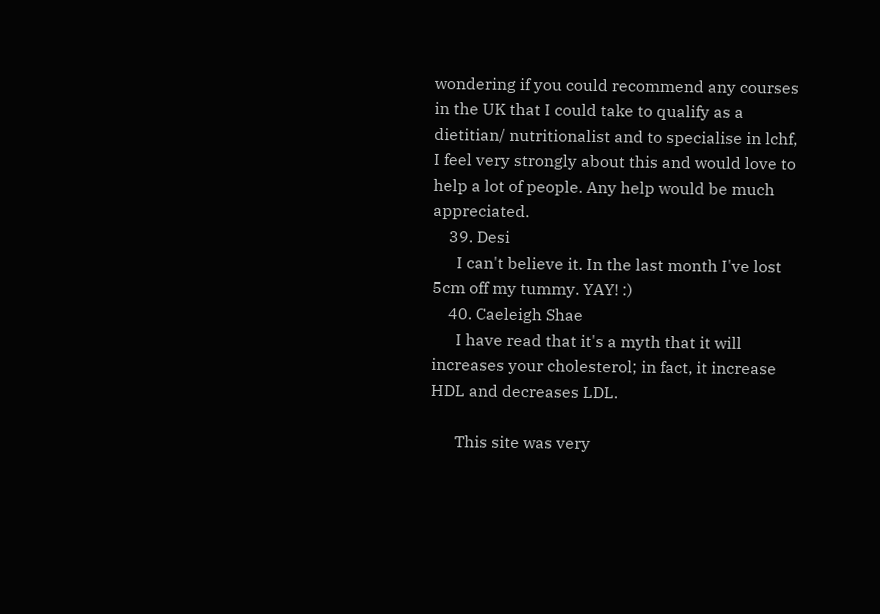wondering if you could recommend any courses in the UK that I could take to qualify as a dietitian/ nutritionalist and to specialise in lchf, I feel very strongly about this and would love to help a lot of people. Any help would be much appreciated.
    39. Desi
      I can't believe it. In the last month I've lost 5cm off my tummy. YAY! :)
    40. Caeleigh Shae
      I have read that it's a myth that it will increases your cholesterol; in fact, it increase HDL and decreases LDL.

      This site was very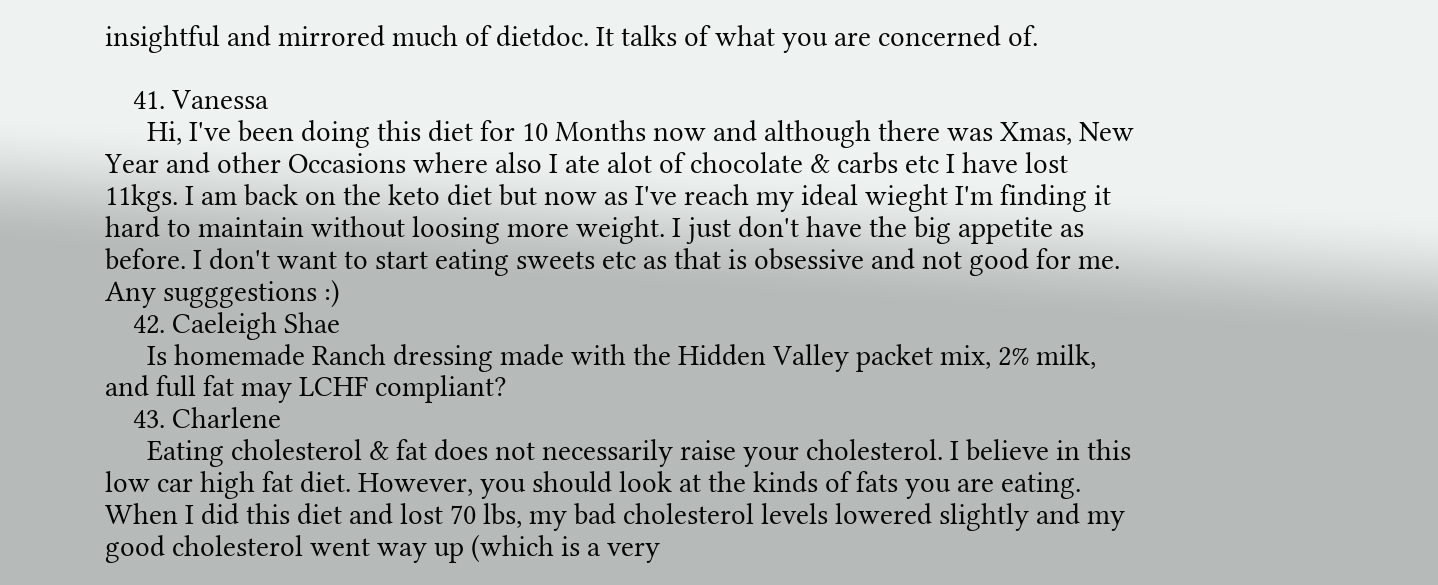insightful and mirrored much of dietdoc. It talks of what you are concerned of.

    41. Vanessa
      Hi, I've been doing this diet for 10 Months now and although there was Xmas, New Year and other Occasions where also I ate alot of chocolate & carbs etc I have lost 11kgs. I am back on the keto diet but now as I've reach my ideal wieght I'm finding it hard to maintain without loosing more weight. I just don't have the big appetite as before. I don't want to start eating sweets etc as that is obsessive and not good for me. Any sugggestions :)
    42. Caeleigh Shae
      Is homemade Ranch dressing made with the Hidden Valley packet mix, 2% milk, and full fat may LCHF compliant?
    43. Charlene
      Eating cholesterol & fat does not necessarily raise your cholesterol. I believe in this low car high fat diet. However, you should look at the kinds of fats you are eating. When I did this diet and lost 70 lbs, my bad cholesterol levels lowered slightly and my good cholesterol went way up (which is a very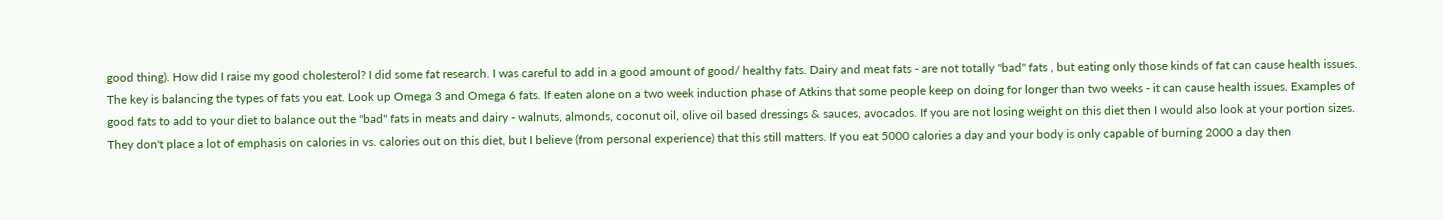good thing). How did I raise my good cholesterol? I did some fat research. I was careful to add in a good amount of good/ healthy fats. Dairy and meat fats - are not totally "bad" fats , but eating only those kinds of fat can cause health issues. The key is balancing the types of fats you eat. Look up Omega 3 and Omega 6 fats. If eaten alone on a two week induction phase of Atkins that some people keep on doing for longer than two weeks - it can cause health issues. Examples of good fats to add to your diet to balance out the "bad" fats in meats and dairy - walnuts, almonds, coconut oil, olive oil based dressings & sauces, avocados. If you are not losing weight on this diet then I would also look at your portion sizes. They don't place a lot of emphasis on calories in vs. calories out on this diet, but I believe (from personal experience) that this still matters. If you eat 5000 calories a day and your body is only capable of burning 2000 a day then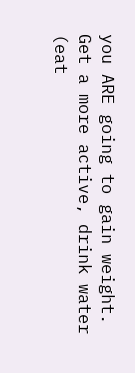you ARE going to gain weight. Get a more active, drink water (eat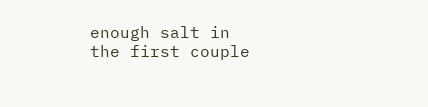enough salt in the first couple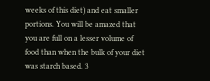weeks of this diet) and eat smaller portions. You will be amazed that you are full on a lesser volume of food than when the bulk of your diet was starch based. 3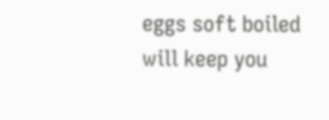eggs soft boiled will keep you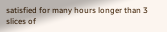satisfied for many hours longer than 3 slices of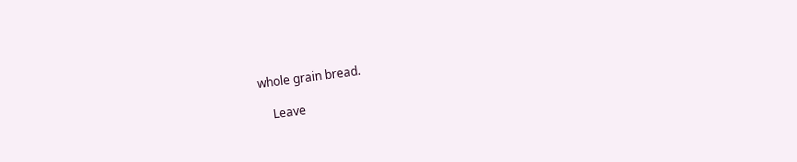whole grain bread.

    Leave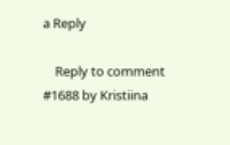a Reply

    Reply to comment #1688 by Kristiina